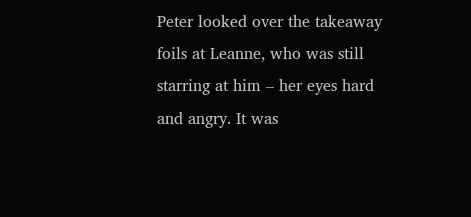Peter looked over the takeaway foils at Leanne, who was still starring at him – her eyes hard and angry. It was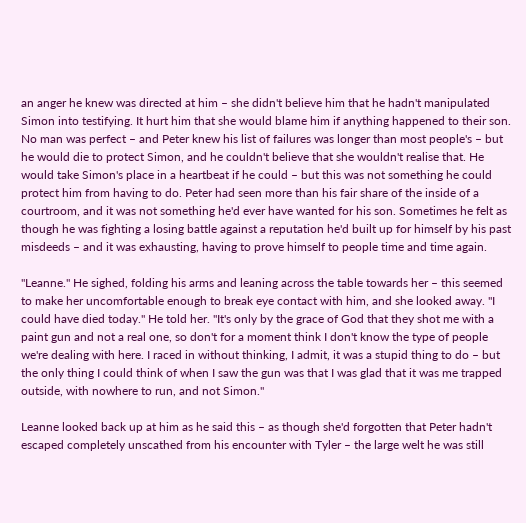an anger he knew was directed at him – she didn't believe him that he hadn't manipulated Simon into testifying. It hurt him that she would blame him if anything happened to their son. No man was perfect – and Peter knew his list of failures was longer than most people's – but he would die to protect Simon, and he couldn't believe that she wouldn't realise that. He would take Simon's place in a heartbeat if he could – but this was not something he could protect him from having to do. Peter had seen more than his fair share of the inside of a courtroom, and it was not something he'd ever have wanted for his son. Sometimes he felt as though he was fighting a losing battle against a reputation he'd built up for himself by his past misdeeds – and it was exhausting, having to prove himself to people time and time again.

"Leanne." He sighed, folding his arms and leaning across the table towards her – this seemed to make her uncomfortable enough to break eye contact with him, and she looked away. "I could have died today." He told her. "It's only by the grace of God that they shot me with a paint gun and not a real one, so don't for a moment think I don't know the type of people we're dealing with here. I raced in without thinking, I admit, it was a stupid thing to do – but the only thing I could think of when I saw the gun was that I was glad that it was me trapped outside, with nowhere to run, and not Simon."

Leanne looked back up at him as he said this – as though she'd forgotten that Peter hadn't escaped completely unscathed from his encounter with Tyler – the large welt he was still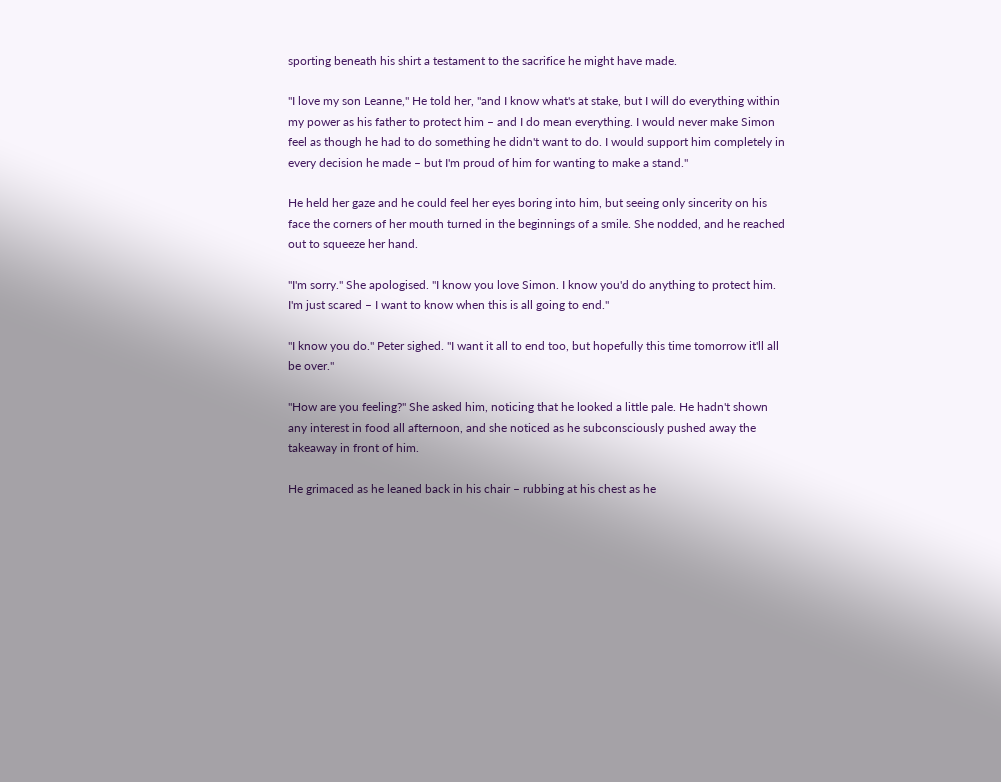sporting beneath his shirt a testament to the sacrifice he might have made.

"I love my son Leanne," He told her, "and I know what's at stake, but I will do everything within my power as his father to protect him – and I do mean everything. I would never make Simon feel as though he had to do something he didn't want to do. I would support him completely in every decision he made – but I'm proud of him for wanting to make a stand."

He held her gaze and he could feel her eyes boring into him, but seeing only sincerity on his face the corners of her mouth turned in the beginnings of a smile. She nodded, and he reached out to squeeze her hand.

"I'm sorry." She apologised. "I know you love Simon. I know you'd do anything to protect him. I'm just scared – I want to know when this is all going to end."

"I know you do." Peter sighed. "I want it all to end too, but hopefully this time tomorrow it'll all be over."

"How are you feeling?" She asked him, noticing that he looked a little pale. He hadn't shown any interest in food all afternoon, and she noticed as he subconsciously pushed away the takeaway in front of him.

He grimaced as he leaned back in his chair – rubbing at his chest as he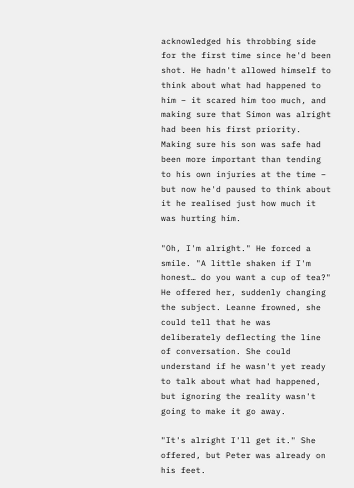acknowledged his throbbing side for the first time since he'd been shot. He hadn't allowed himself to think about what had happened to him – it scared him too much, and making sure that Simon was alright had been his first priority. Making sure his son was safe had been more important than tending to his own injuries at the time – but now he'd paused to think about it he realised just how much it was hurting him.

"Oh, I'm alright." He forced a smile. "A little shaken if I'm honest… do you want a cup of tea?" He offered her, suddenly changing the subject. Leanne frowned, she could tell that he was deliberately deflecting the line of conversation. She could understand if he wasn't yet ready to talk about what had happened, but ignoring the reality wasn't going to make it go away.

"It's alright I'll get it." She offered, but Peter was already on his feet.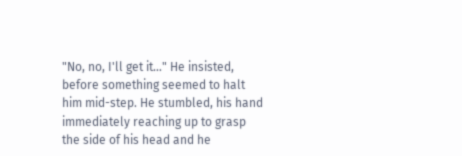"No, no, I'll get it…" He insisted, before something seemed to halt him mid-step. He stumbled, his hand immediately reaching up to grasp the side of his head and he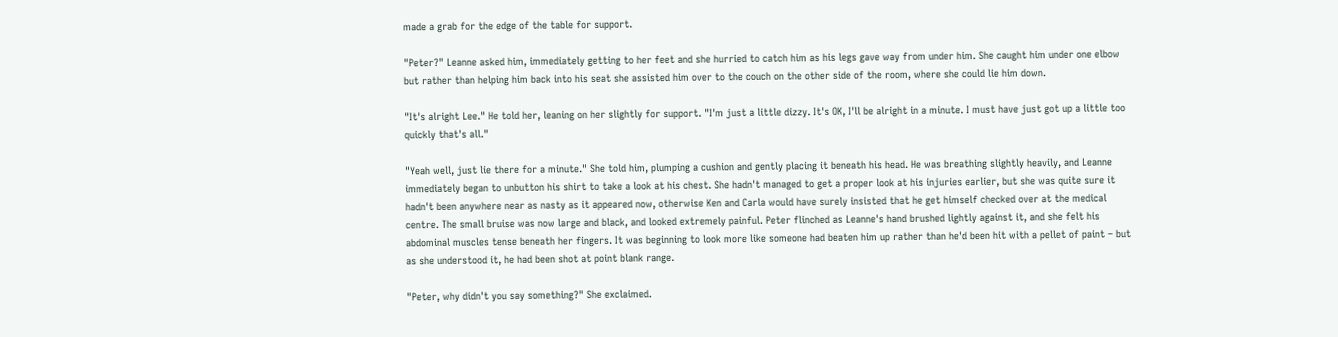made a grab for the edge of the table for support.

"Peter?" Leanne asked him, immediately getting to her feet and she hurried to catch him as his legs gave way from under him. She caught him under one elbow but rather than helping him back into his seat she assisted him over to the couch on the other side of the room, where she could lie him down.

"It's alright Lee." He told her, leaning on her slightly for support. "I'm just a little dizzy. It's OK, I'll be alright in a minute. I must have just got up a little too quickly that's all."

"Yeah well, just lie there for a minute." She told him, plumping a cushion and gently placing it beneath his head. He was breathing slightly heavily, and Leanne immediately began to unbutton his shirt to take a look at his chest. She hadn't managed to get a proper look at his injuries earlier, but she was quite sure it hadn't been anywhere near as nasty as it appeared now, otherwise Ken and Carla would have surely insisted that he get himself checked over at the medical centre. The small bruise was now large and black, and looked extremely painful. Peter flinched as Leanne's hand brushed lightly against it, and she felt his abdominal muscles tense beneath her fingers. It was beginning to look more like someone had beaten him up rather than he'd been hit with a pellet of paint – but as she understood it, he had been shot at point blank range.

"Peter, why didn't you say something?" She exclaimed.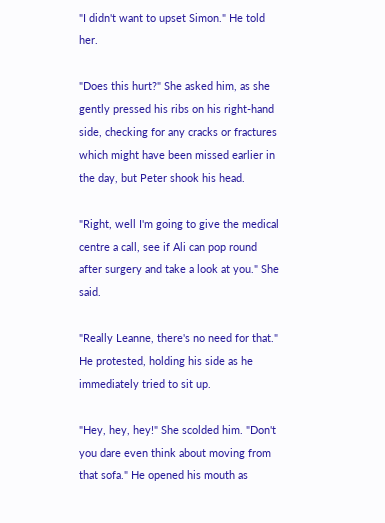"I didn't want to upset Simon." He told her.

"Does this hurt?" She asked him, as she gently pressed his ribs on his right-hand side, checking for any cracks or fractures which might have been missed earlier in the day, but Peter shook his head.

"Right, well I'm going to give the medical centre a call, see if Ali can pop round after surgery and take a look at you." She said.

"Really Leanne, there's no need for that." He protested, holding his side as he immediately tried to sit up.

"Hey, hey, hey!" She scolded him. "Don't you dare even think about moving from that sofa." He opened his mouth as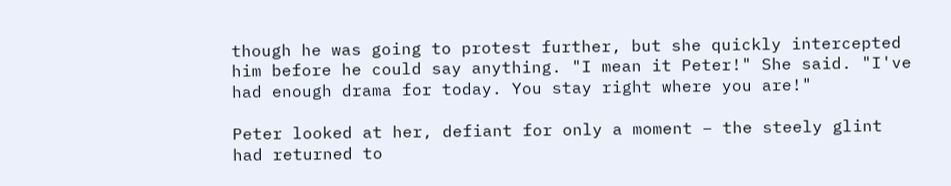though he was going to protest further, but she quickly intercepted him before he could say anything. "I mean it Peter!" She said. "I've had enough drama for today. You stay right where you are!"

Peter looked at her, defiant for only a moment – the steely glint had returned to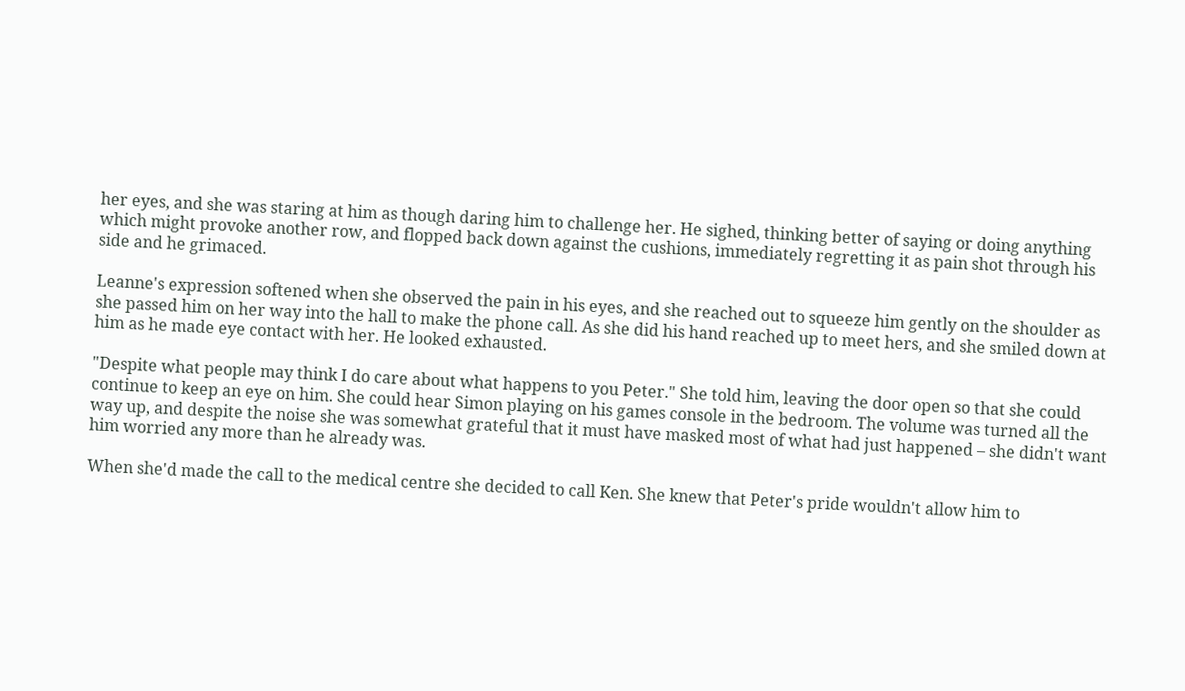her eyes, and she was staring at him as though daring him to challenge her. He sighed, thinking better of saying or doing anything which might provoke another row, and flopped back down against the cushions, immediately regretting it as pain shot through his side and he grimaced.

Leanne's expression softened when she observed the pain in his eyes, and she reached out to squeeze him gently on the shoulder as she passed him on her way into the hall to make the phone call. As she did his hand reached up to meet hers, and she smiled down at him as he made eye contact with her. He looked exhausted.

"Despite what people may think I do care about what happens to you Peter." She told him, leaving the door open so that she could continue to keep an eye on him. She could hear Simon playing on his games console in the bedroom. The volume was turned all the way up, and despite the noise she was somewhat grateful that it must have masked most of what had just happened – she didn't want him worried any more than he already was.

When she'd made the call to the medical centre she decided to call Ken. She knew that Peter's pride wouldn't allow him to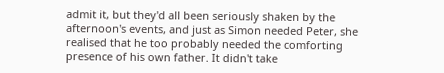admit it, but they'd all been seriously shaken by the afternoon's events, and just as Simon needed Peter, she realised that he too probably needed the comforting presence of his own father. It didn't take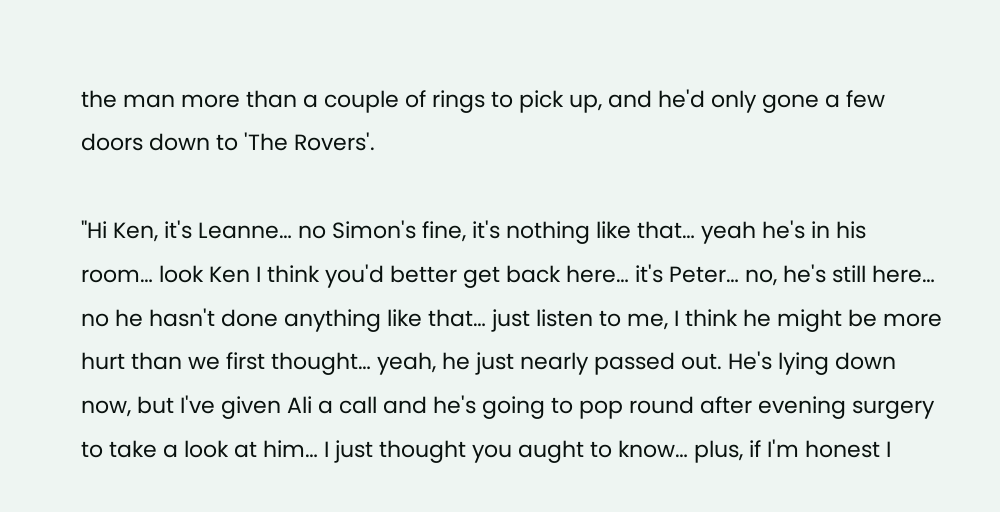the man more than a couple of rings to pick up, and he'd only gone a few doors down to 'The Rovers'.

"Hi Ken, it's Leanne… no Simon's fine, it's nothing like that… yeah he's in his room… look Ken I think you'd better get back here… it's Peter… no, he's still here… no he hasn't done anything like that… just listen to me, I think he might be more hurt than we first thought… yeah, he just nearly passed out. He's lying down now, but I've given Ali a call and he's going to pop round after evening surgery to take a look at him… I just thought you aught to know… plus, if I'm honest I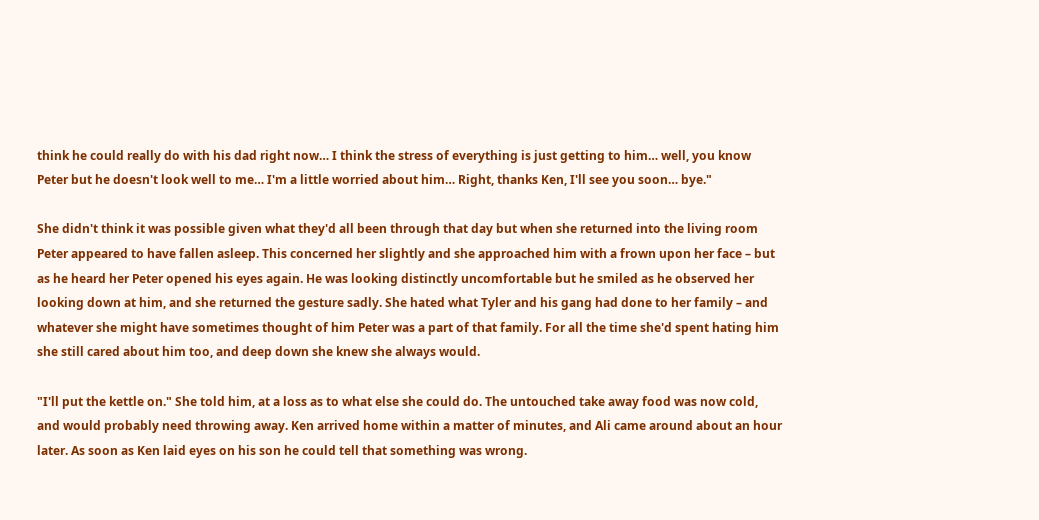think he could really do with his dad right now… I think the stress of everything is just getting to him… well, you know Peter but he doesn't look well to me… I'm a little worried about him… Right, thanks Ken, I'll see you soon… bye."

She didn't think it was possible given what they'd all been through that day but when she returned into the living room Peter appeared to have fallen asleep. This concerned her slightly and she approached him with a frown upon her face – but as he heard her Peter opened his eyes again. He was looking distinctly uncomfortable but he smiled as he observed her looking down at him, and she returned the gesture sadly. She hated what Tyler and his gang had done to her family – and whatever she might have sometimes thought of him Peter was a part of that family. For all the time she'd spent hating him she still cared about him too, and deep down she knew she always would.

"I'll put the kettle on." She told him, at a loss as to what else she could do. The untouched take away food was now cold, and would probably need throwing away. Ken arrived home within a matter of minutes, and Ali came around about an hour later. As soon as Ken laid eyes on his son he could tell that something was wrong.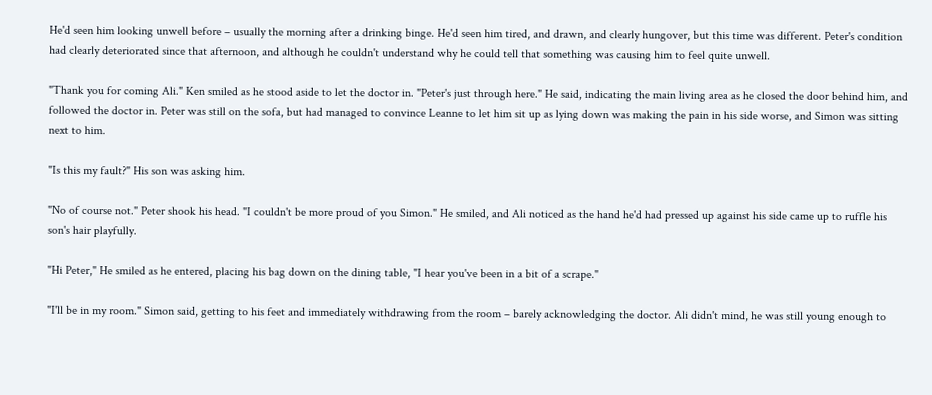He'd seen him looking unwell before – usually the morning after a drinking binge. He'd seen him tired, and drawn, and clearly hungover, but this time was different. Peter's condition had clearly deteriorated since that afternoon, and although he couldn't understand why he could tell that something was causing him to feel quite unwell.

"Thank you for coming Ali." Ken smiled as he stood aside to let the doctor in. "Peter's just through here." He said, indicating the main living area as he closed the door behind him, and followed the doctor in. Peter was still on the sofa, but had managed to convince Leanne to let him sit up as lying down was making the pain in his side worse, and Simon was sitting next to him.

"Is this my fault?" His son was asking him.

"No of course not." Peter shook his head. "I couldn't be more proud of you Simon." He smiled, and Ali noticed as the hand he'd had pressed up against his side came up to ruffle his son's hair playfully.

"Hi Peter," He smiled as he entered, placing his bag down on the dining table, "I hear you've been in a bit of a scrape."

"I'll be in my room." Simon said, getting to his feet and immediately withdrawing from the room – barely acknowledging the doctor. Ali didn't mind, he was still young enough to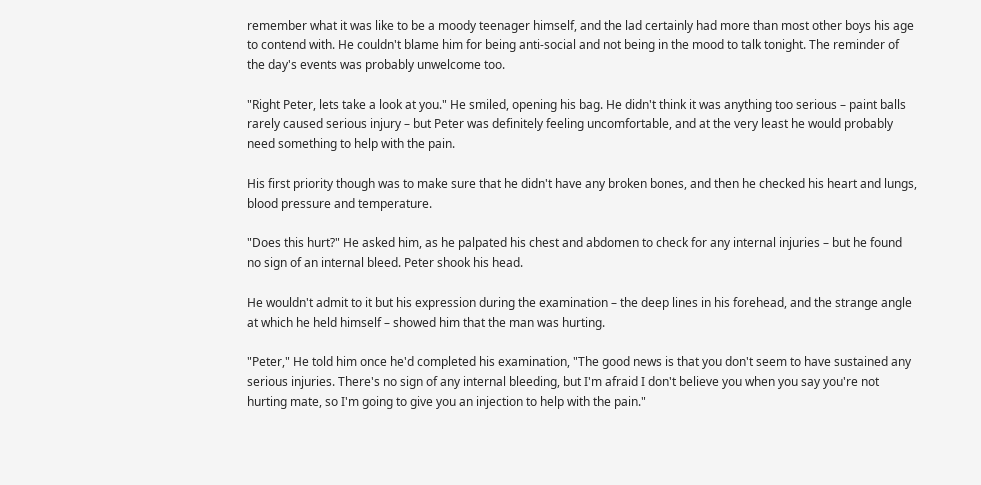remember what it was like to be a moody teenager himself, and the lad certainly had more than most other boys his age to contend with. He couldn't blame him for being anti-social and not being in the mood to talk tonight. The reminder of the day's events was probably unwelcome too.

"Right Peter, lets take a look at you." He smiled, opening his bag. He didn't think it was anything too serious – paint balls rarely caused serious injury – but Peter was definitely feeling uncomfortable, and at the very least he would probably need something to help with the pain.

His first priority though was to make sure that he didn't have any broken bones, and then he checked his heart and lungs, blood pressure and temperature.

"Does this hurt?" He asked him, as he palpated his chest and abdomen to check for any internal injuries – but he found no sign of an internal bleed. Peter shook his head.

He wouldn't admit to it but his expression during the examination – the deep lines in his forehead, and the strange angle at which he held himself – showed him that the man was hurting.

"Peter," He told him once he'd completed his examination, "The good news is that you don't seem to have sustained any serious injuries. There's no sign of any internal bleeding, but I'm afraid I don't believe you when you say you're not hurting mate, so I'm going to give you an injection to help with the pain."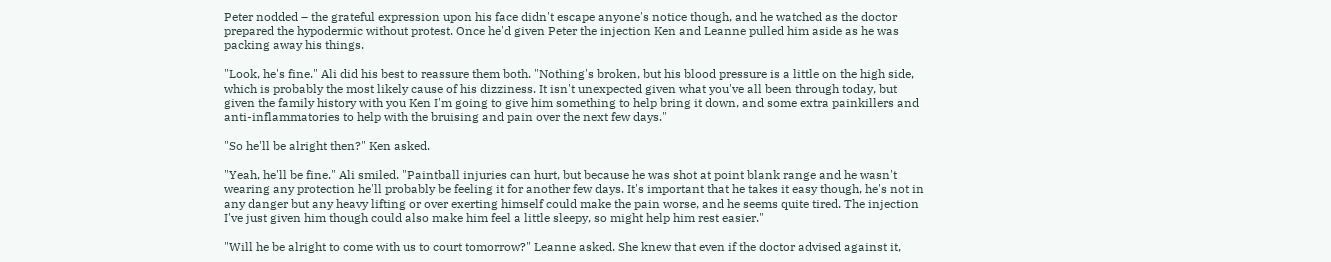Peter nodded – the grateful expression upon his face didn't escape anyone's notice though, and he watched as the doctor prepared the hypodermic without protest. Once he'd given Peter the injection Ken and Leanne pulled him aside as he was packing away his things.

"Look, he's fine." Ali did his best to reassure them both. "Nothing's broken, but his blood pressure is a little on the high side, which is probably the most likely cause of his dizziness. It isn't unexpected given what you've all been through today, but given the family history with you Ken I'm going to give him something to help bring it down, and some extra painkillers and anti-inflammatories to help with the bruising and pain over the next few days."

"So he'll be alright then?" Ken asked.

"Yeah, he'll be fine." Ali smiled. "Paintball injuries can hurt, but because he was shot at point blank range and he wasn't wearing any protection he'll probably be feeling it for another few days. It's important that he takes it easy though, he's not in any danger but any heavy lifting or over exerting himself could make the pain worse, and he seems quite tired. The injection I've just given him though could also make him feel a little sleepy, so might help him rest easier."

"Will he be alright to come with us to court tomorrow?" Leanne asked. She knew that even if the doctor advised against it,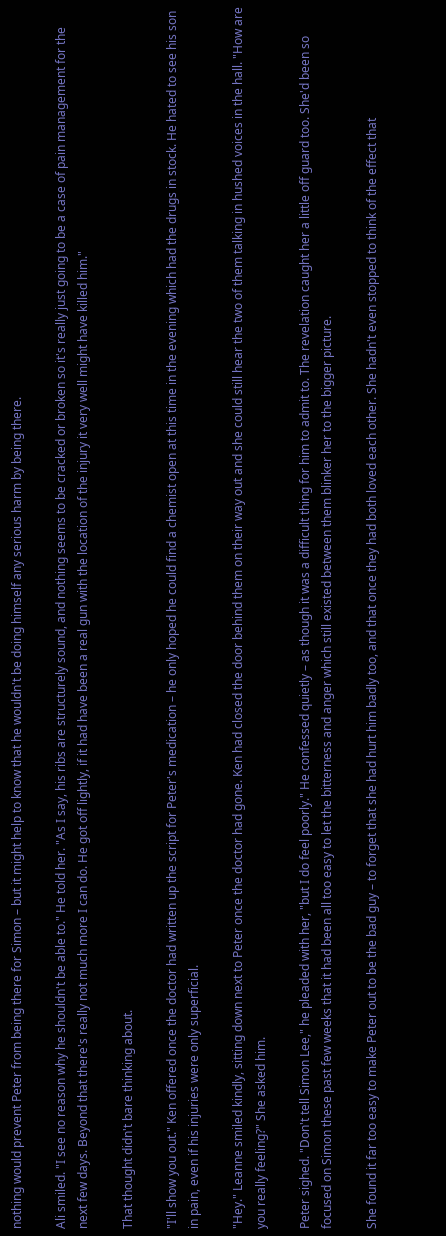nothing would prevent Peter from being there for Simon – but it might help to know that he wouldn't be doing himself any serious harm by being there.

Ali smiled. "I see no reason why he shouldn't be able to." He told her. "As I say, his ribs are structurely sound, and nothing seems to be cracked or broken so it's really just going to be a case of pain management for the next few days. Beyond that there's really not much more I can do. He got off lightly, if it had have been a real gun with the location of the injury it very well might have killed him."

That thought didn't bare thinking about.

"I'll show you out." Ken offered once the doctor had written up the script for Peter's medication – he only hoped he could find a chemist open at this time in the evening which had the drugs in stock. He hated to see his son in pain, even if his injuries were only superficial.

"Hey." Leanne smiled kindly, sitting down next to Peter once the doctor had gone. Ken had closed the door behind them on their way out and she could still hear the two of them talking in hushed voices in the hall. "How are you really feeling?" She asked him.

Peter sighed. "Don't tell Simon Lee," he pleaded with her, "but I do feel poorly." He confessed quietly – as though it was a difficult thing for him to admit to. The revelation caught her a little off guard too. She'd been so focused on Simon these past few weeks that it had been all too easy to let the bitterness and anger which still existed between them blinker her to the bigger picture.

She found it far too easy to make Peter out to be the bad guy – to forget that she had hurt him badly too, and that once they had both loved each other. She hadn't even stopped to think of the effect that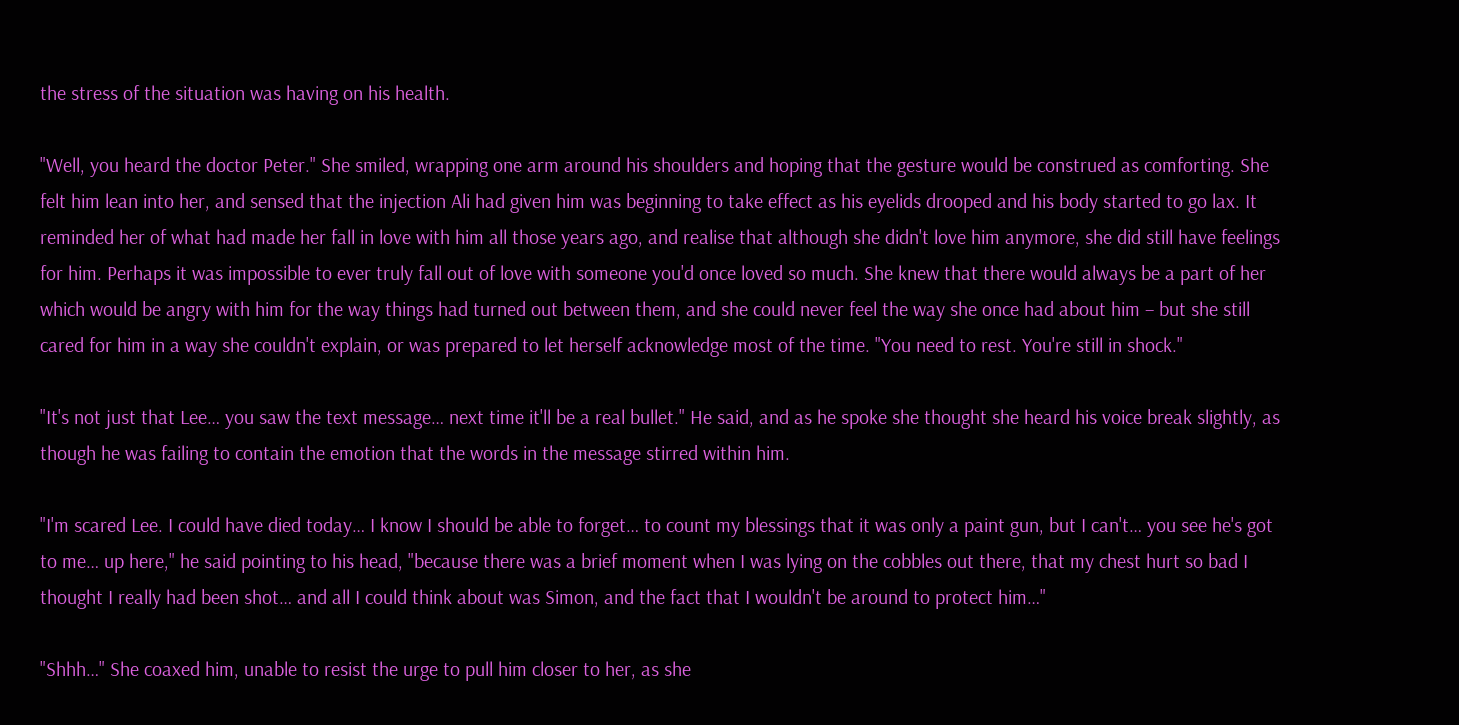the stress of the situation was having on his health.

"Well, you heard the doctor Peter." She smiled, wrapping one arm around his shoulders and hoping that the gesture would be construed as comforting. She felt him lean into her, and sensed that the injection Ali had given him was beginning to take effect as his eyelids drooped and his body started to go lax. It reminded her of what had made her fall in love with him all those years ago, and realise that although she didn't love him anymore, she did still have feelings for him. Perhaps it was impossible to ever truly fall out of love with someone you'd once loved so much. She knew that there would always be a part of her which would be angry with him for the way things had turned out between them, and she could never feel the way she once had about him – but she still cared for him in a way she couldn't explain, or was prepared to let herself acknowledge most of the time. "You need to rest. You're still in shock."

"It's not just that Lee… you saw the text message… next time it'll be a real bullet." He said, and as he spoke she thought she heard his voice break slightly, as though he was failing to contain the emotion that the words in the message stirred within him.

"I'm scared Lee. I could have died today… I know I should be able to forget… to count my blessings that it was only a paint gun, but I can't… you see he's got to me… up here," he said pointing to his head, "because there was a brief moment when I was lying on the cobbles out there, that my chest hurt so bad I thought I really had been shot… and all I could think about was Simon, and the fact that I wouldn't be around to protect him…"

"Shhh…" She coaxed him, unable to resist the urge to pull him closer to her, as she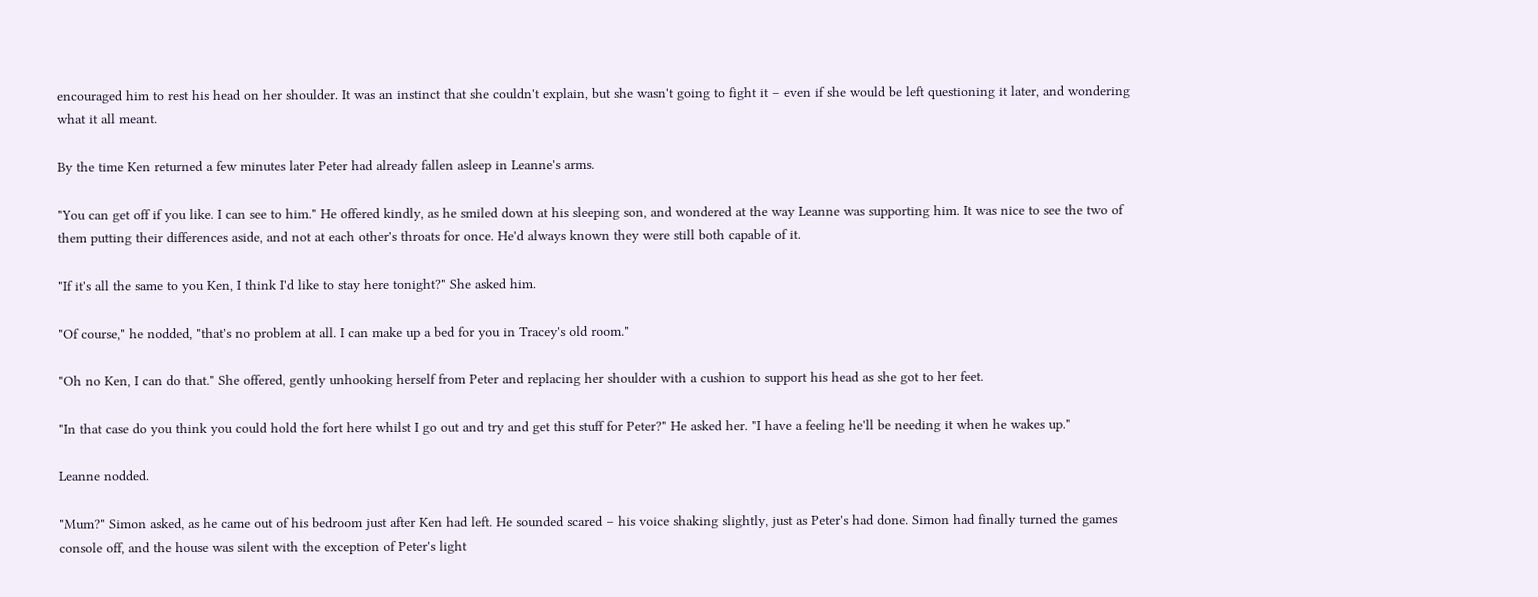encouraged him to rest his head on her shoulder. It was an instinct that she couldn't explain, but she wasn't going to fight it – even if she would be left questioning it later, and wondering what it all meant.

By the time Ken returned a few minutes later Peter had already fallen asleep in Leanne's arms.

"You can get off if you like. I can see to him." He offered kindly, as he smiled down at his sleeping son, and wondered at the way Leanne was supporting him. It was nice to see the two of them putting their differences aside, and not at each other's throats for once. He'd always known they were still both capable of it.

"If it's all the same to you Ken, I think I'd like to stay here tonight?" She asked him.

"Of course," he nodded, "that's no problem at all. I can make up a bed for you in Tracey's old room."

"Oh no Ken, I can do that." She offered, gently unhooking herself from Peter and replacing her shoulder with a cushion to support his head as she got to her feet.

"In that case do you think you could hold the fort here whilst I go out and try and get this stuff for Peter?" He asked her. "I have a feeling he'll be needing it when he wakes up."

Leanne nodded.

"Mum?" Simon asked, as he came out of his bedroom just after Ken had left. He sounded scared – his voice shaking slightly, just as Peter's had done. Simon had finally turned the games console off, and the house was silent with the exception of Peter's light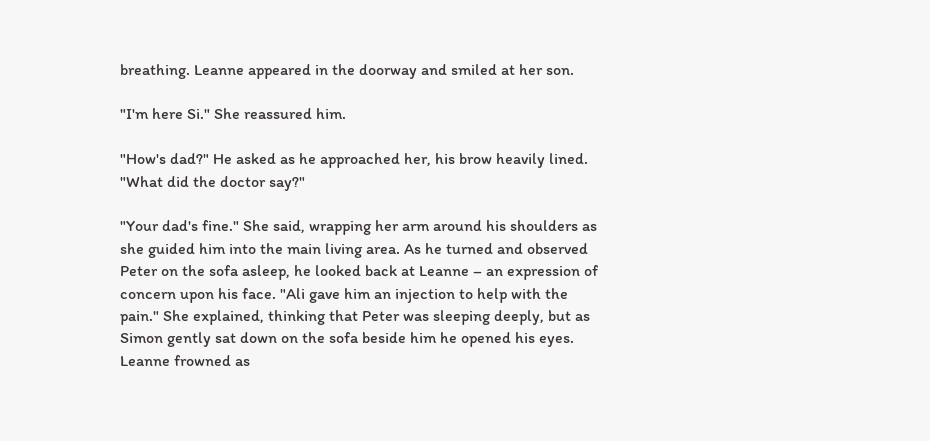breathing. Leanne appeared in the doorway and smiled at her son.

"I'm here Si." She reassured him.

"How's dad?" He asked as he approached her, his brow heavily lined. "What did the doctor say?"

"Your dad's fine." She said, wrapping her arm around his shoulders as she guided him into the main living area. As he turned and observed Peter on the sofa asleep, he looked back at Leanne – an expression of concern upon his face. "Ali gave him an injection to help with the pain." She explained, thinking that Peter was sleeping deeply, but as Simon gently sat down on the sofa beside him he opened his eyes. Leanne frowned as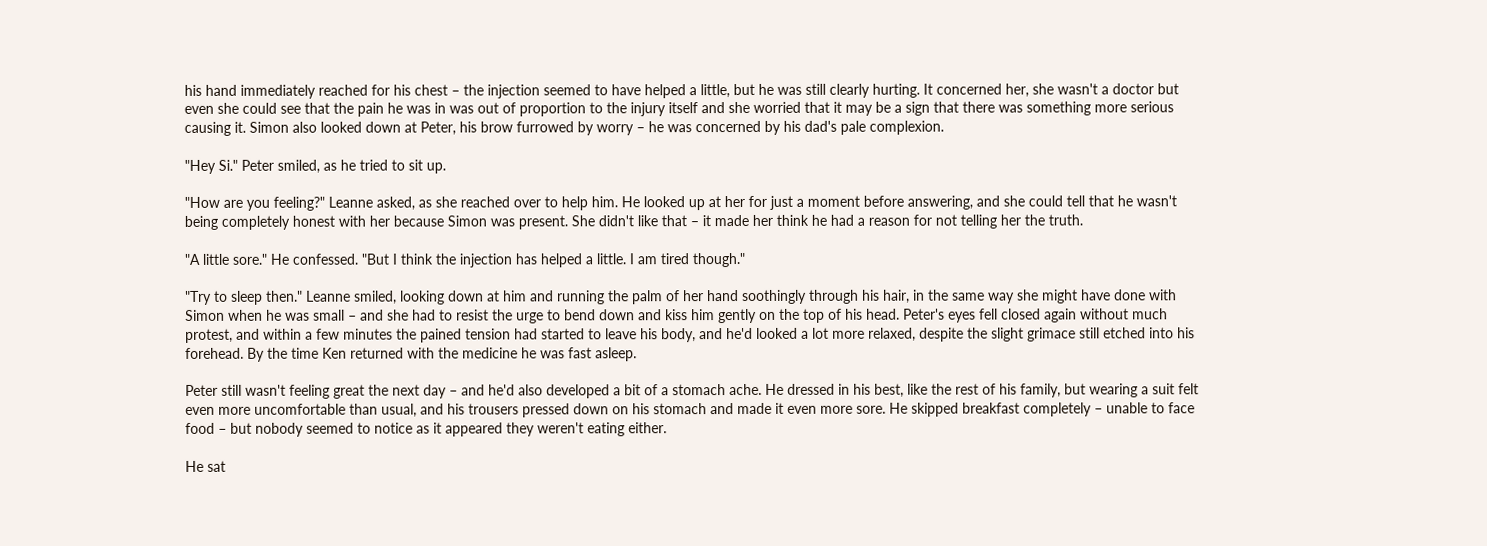his hand immediately reached for his chest – the injection seemed to have helped a little, but he was still clearly hurting. It concerned her, she wasn't a doctor but even she could see that the pain he was in was out of proportion to the injury itself and she worried that it may be a sign that there was something more serious causing it. Simon also looked down at Peter, his brow furrowed by worry – he was concerned by his dad's pale complexion.

"Hey Si." Peter smiled, as he tried to sit up.

"How are you feeling?" Leanne asked, as she reached over to help him. He looked up at her for just a moment before answering, and she could tell that he wasn't being completely honest with her because Simon was present. She didn't like that – it made her think he had a reason for not telling her the truth.

"A little sore." He confessed. "But I think the injection has helped a little. I am tired though."

"Try to sleep then." Leanne smiled, looking down at him and running the palm of her hand soothingly through his hair, in the same way she might have done with Simon when he was small – and she had to resist the urge to bend down and kiss him gently on the top of his head. Peter's eyes fell closed again without much protest, and within a few minutes the pained tension had started to leave his body, and he'd looked a lot more relaxed, despite the slight grimace still etched into his forehead. By the time Ken returned with the medicine he was fast asleep.

Peter still wasn't feeling great the next day – and he'd also developed a bit of a stomach ache. He dressed in his best, like the rest of his family, but wearing a suit felt even more uncomfortable than usual, and his trousers pressed down on his stomach and made it even more sore. He skipped breakfast completely – unable to face food – but nobody seemed to notice as it appeared they weren't eating either.

He sat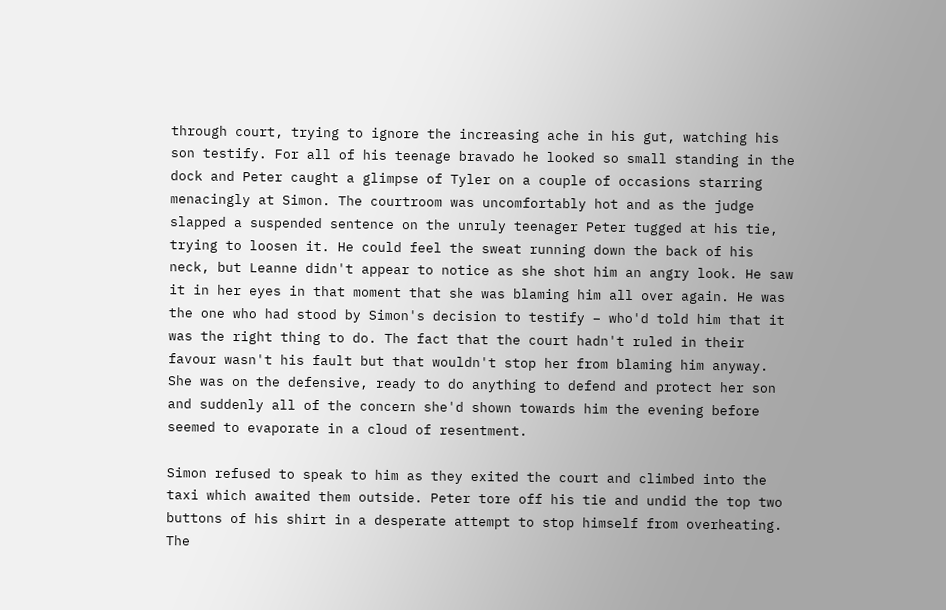through court, trying to ignore the increasing ache in his gut, watching his son testify. For all of his teenage bravado he looked so small standing in the dock and Peter caught a glimpse of Tyler on a couple of occasions starring menacingly at Simon. The courtroom was uncomfortably hot and as the judge slapped a suspended sentence on the unruly teenager Peter tugged at his tie, trying to loosen it. He could feel the sweat running down the back of his neck, but Leanne didn't appear to notice as she shot him an angry look. He saw it in her eyes in that moment that she was blaming him all over again. He was the one who had stood by Simon's decision to testify – who'd told him that it was the right thing to do. The fact that the court hadn't ruled in their favour wasn't his fault but that wouldn't stop her from blaming him anyway. She was on the defensive, ready to do anything to defend and protect her son and suddenly all of the concern she'd shown towards him the evening before seemed to evaporate in a cloud of resentment.

Simon refused to speak to him as they exited the court and climbed into the taxi which awaited them outside. Peter tore off his tie and undid the top two buttons of his shirt in a desperate attempt to stop himself from overheating. The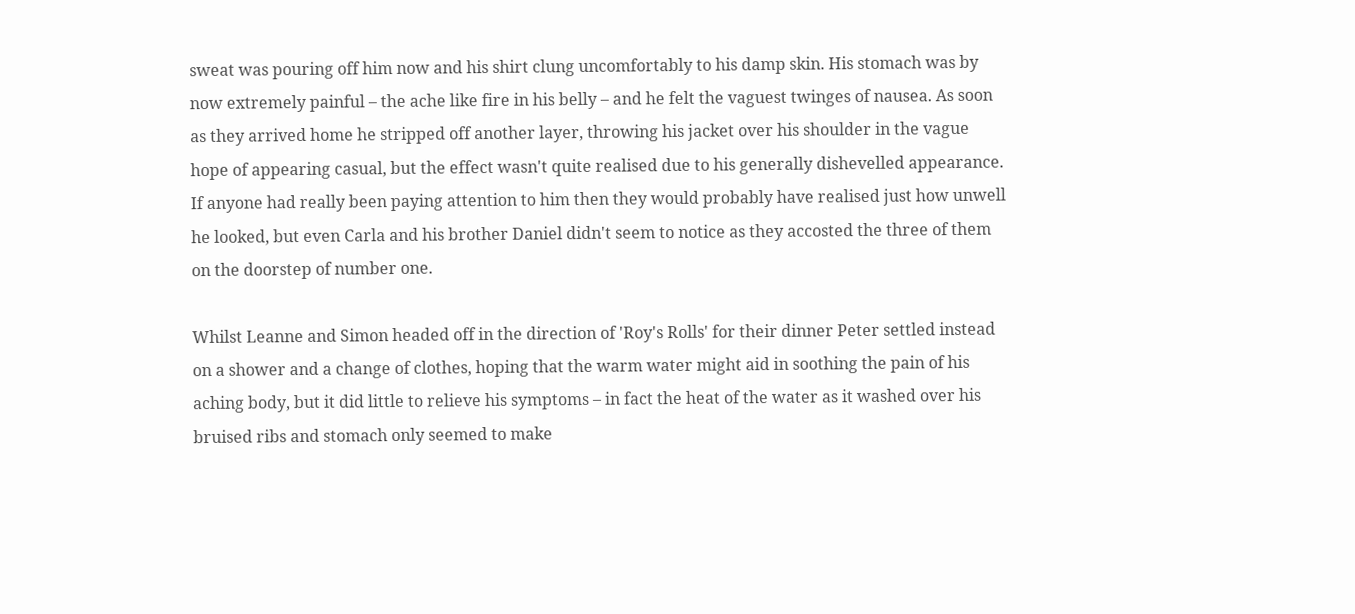sweat was pouring off him now and his shirt clung uncomfortably to his damp skin. His stomach was by now extremely painful – the ache like fire in his belly – and he felt the vaguest twinges of nausea. As soon as they arrived home he stripped off another layer, throwing his jacket over his shoulder in the vague hope of appearing casual, but the effect wasn't quite realised due to his generally dishevelled appearance. If anyone had really been paying attention to him then they would probably have realised just how unwell he looked, but even Carla and his brother Daniel didn't seem to notice as they accosted the three of them on the doorstep of number one.

Whilst Leanne and Simon headed off in the direction of 'Roy's Rolls' for their dinner Peter settled instead on a shower and a change of clothes, hoping that the warm water might aid in soothing the pain of his aching body, but it did little to relieve his symptoms – in fact the heat of the water as it washed over his bruised ribs and stomach only seemed to make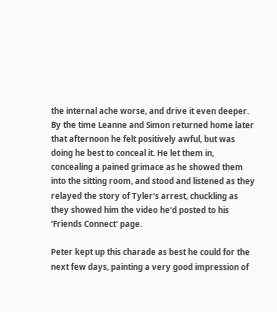the internal ache worse, and drive it even deeper. By the time Leanne and Simon returned home later that afternoon he felt positively awful, but was doing he best to conceal it. He let them in, concealing a pained grimace as he showed them into the sitting room, and stood and listened as they relayed the story of Tyler's arrest, chuckling as they showed him the video he'd posted to his 'Friends Connect' page.

Peter kept up this charade as best he could for the next few days, painting a very good impression of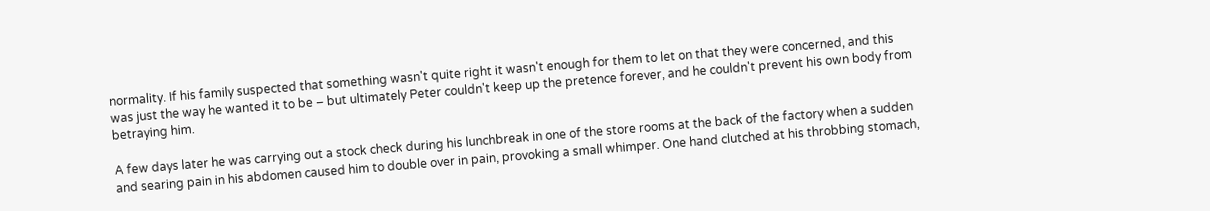normality. If his family suspected that something wasn't quite right it wasn't enough for them to let on that they were concerned, and this was just the way he wanted it to be – but ultimately Peter couldn't keep up the pretence forever, and he couldn't prevent his own body from betraying him.

A few days later he was carrying out a stock check during his lunchbreak in one of the store rooms at the back of the factory when a sudden and searing pain in his abdomen caused him to double over in pain, provoking a small whimper. One hand clutched at his throbbing stomach,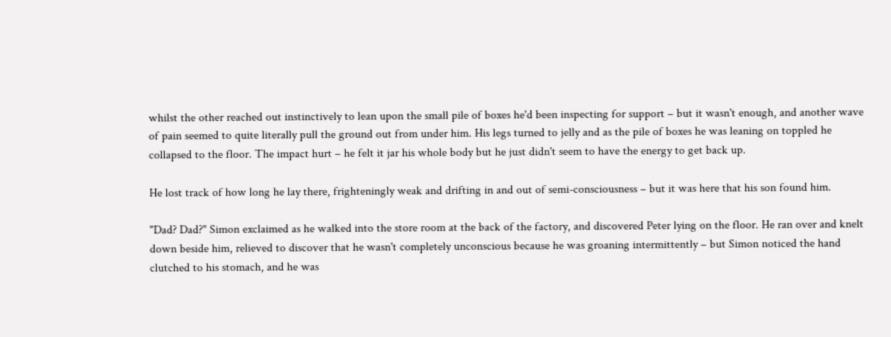whilst the other reached out instinctively to lean upon the small pile of boxes he'd been inspecting for support – but it wasn't enough, and another wave of pain seemed to quite literally pull the ground out from under him. His legs turned to jelly and as the pile of boxes he was leaning on toppled he collapsed to the floor. The impact hurt – he felt it jar his whole body but he just didn't seem to have the energy to get back up.

He lost track of how long he lay there, frighteningly weak and drifting in and out of semi-consciousness – but it was here that his son found him.

"Dad? Dad?" Simon exclaimed as he walked into the store room at the back of the factory, and discovered Peter lying on the floor. He ran over and knelt down beside him, relieved to discover that he wasn't completely unconscious because he was groaning intermittently – but Simon noticed the hand clutched to his stomach, and he was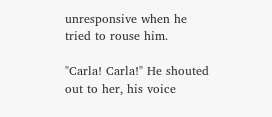unresponsive when he tried to rouse him.

"Carla! Carla!" He shouted out to her, his voice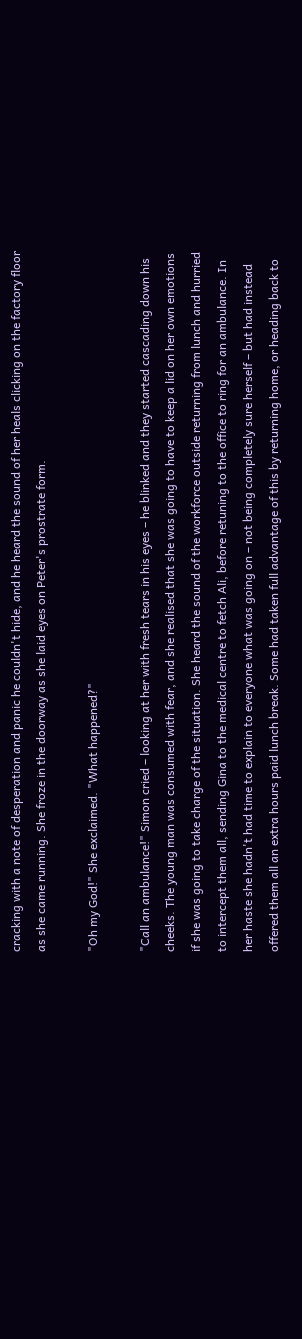cracking with a note of desperation and panic he couldn't hide, and he heard the sound of her heals clicking on the factory floor as she came running. She froze in the doorway as she laid eyes on Peter's prostrate form.

"Oh my God!" She exclaimed. "What happened?"

"Call an ambulance!" Simon cried – looking at her with fresh tears in his eyes – he blinked and they started cascading down his cheeks. The young man was consumed with fear, and she realised that she was going to have to keep a lid on her own emotions if she was going to take charge of the situation. She heard the sound of the workforce outside returning from lunch and hurried to intercept them all, sending Gina to the medical centre to fetch Ali, before retuning to the office to ring for an ambulance. In her haste she hadn't had time to explain to everyone what was going on – not being completely sure herself – but had instead offered them all an extra hours paid lunch break. Some had taken full advantage of this by returning home, or heading back to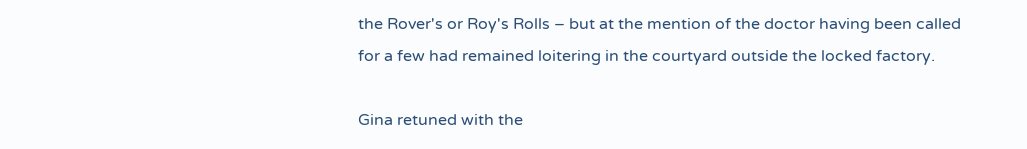the Rover's or Roy's Rolls – but at the mention of the doctor having been called for a few had remained loitering in the courtyard outside the locked factory.

Gina retuned with the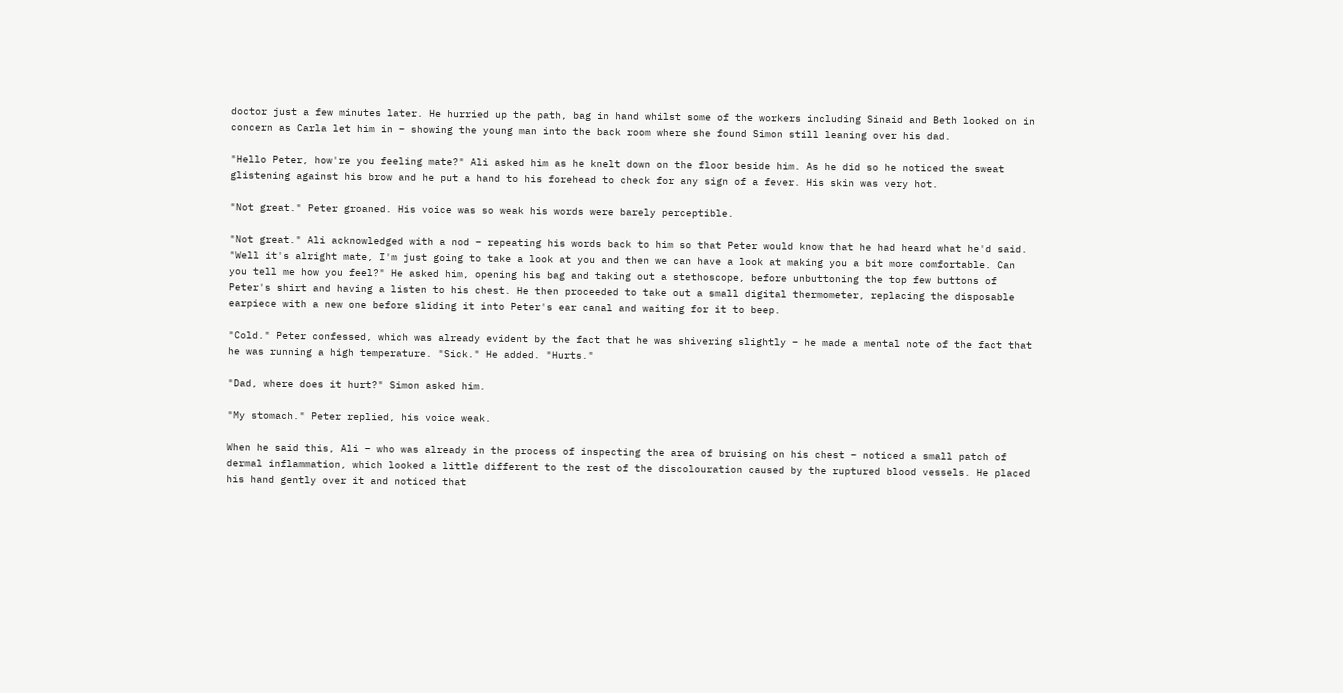doctor just a few minutes later. He hurried up the path, bag in hand whilst some of the workers including Sinaid and Beth looked on in concern as Carla let him in – showing the young man into the back room where she found Simon still leaning over his dad.

"Hello Peter, how're you feeling mate?" Ali asked him as he knelt down on the floor beside him. As he did so he noticed the sweat glistening against his brow and he put a hand to his forehead to check for any sign of a fever. His skin was very hot.

"Not great." Peter groaned. His voice was so weak his words were barely perceptible.

"Not great." Ali acknowledged with a nod – repeating his words back to him so that Peter would know that he had heard what he'd said. "Well it's alright mate, I'm just going to take a look at you and then we can have a look at making you a bit more comfortable. Can you tell me how you feel?" He asked him, opening his bag and taking out a stethoscope, before unbuttoning the top few buttons of Peter's shirt and having a listen to his chest. He then proceeded to take out a small digital thermometer, replacing the disposable earpiece with a new one before sliding it into Peter's ear canal and waiting for it to beep.

"Cold." Peter confessed, which was already evident by the fact that he was shivering slightly – he made a mental note of the fact that he was running a high temperature. "Sick." He added. "Hurts."

"Dad, where does it hurt?" Simon asked him.

"My stomach." Peter replied, his voice weak.

When he said this, Ali – who was already in the process of inspecting the area of bruising on his chest – noticed a small patch of dermal inflammation, which looked a little different to the rest of the discolouration caused by the ruptured blood vessels. He placed his hand gently over it and noticed that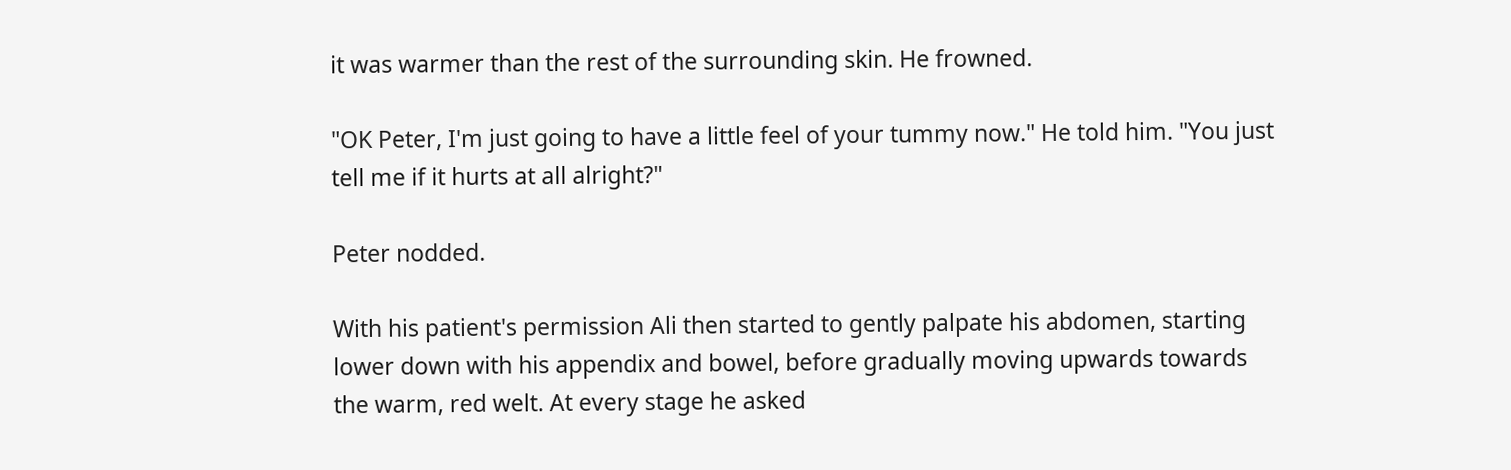it was warmer than the rest of the surrounding skin. He frowned.

"OK Peter, I'm just going to have a little feel of your tummy now." He told him. "You just tell me if it hurts at all alright?"

Peter nodded.

With his patient's permission Ali then started to gently palpate his abdomen, starting lower down with his appendix and bowel, before gradually moving upwards towards the warm, red welt. At every stage he asked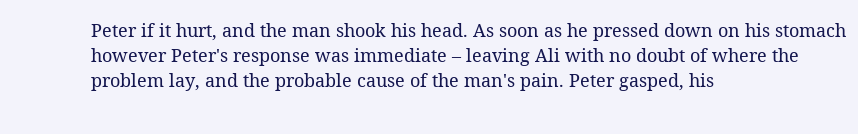Peter if it hurt, and the man shook his head. As soon as he pressed down on his stomach however Peter's response was immediate – leaving Ali with no doubt of where the problem lay, and the probable cause of the man's pain. Peter gasped, his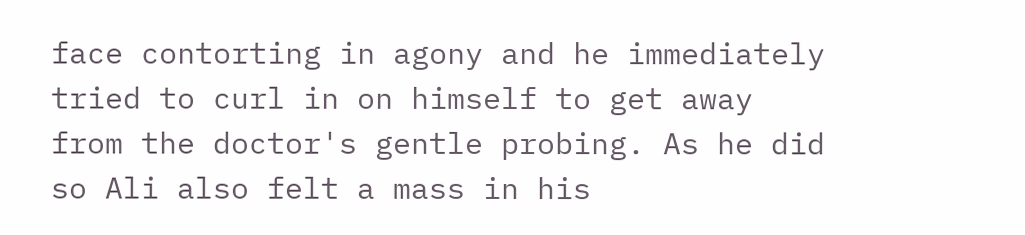face contorting in agony and he immediately tried to curl in on himself to get away from the doctor's gentle probing. As he did so Ali also felt a mass in his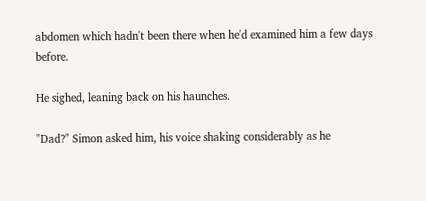abdomen which hadn't been there when he'd examined him a few days before.

He sighed, leaning back on his haunches.

"Dad?" Simon asked him, his voice shaking considerably as he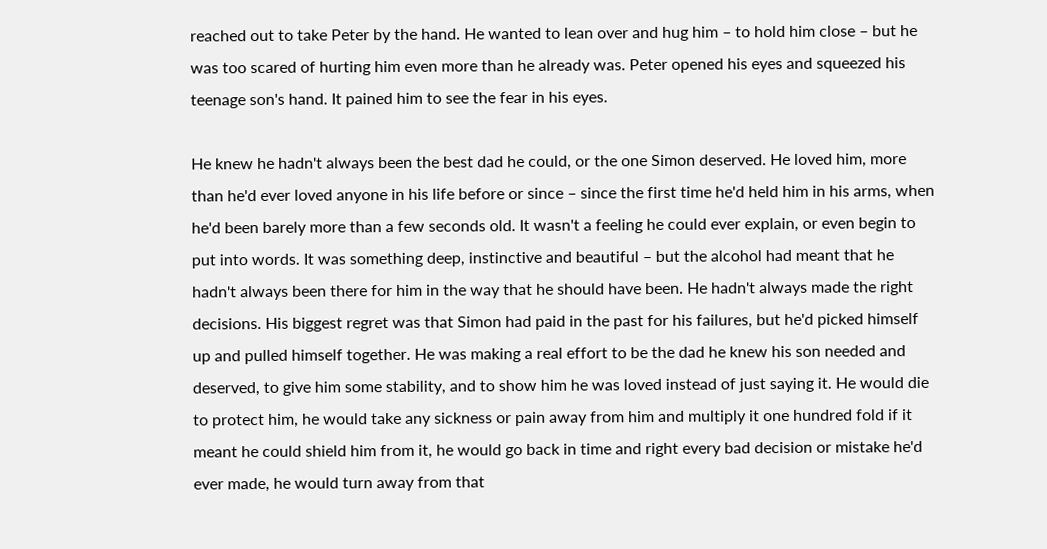reached out to take Peter by the hand. He wanted to lean over and hug him – to hold him close – but he was too scared of hurting him even more than he already was. Peter opened his eyes and squeezed his teenage son's hand. It pained him to see the fear in his eyes.

He knew he hadn't always been the best dad he could, or the one Simon deserved. He loved him, more than he'd ever loved anyone in his life before or since – since the first time he'd held him in his arms, when he'd been barely more than a few seconds old. It wasn't a feeling he could ever explain, or even begin to put into words. It was something deep, instinctive and beautiful – but the alcohol had meant that he hadn't always been there for him in the way that he should have been. He hadn't always made the right decisions. His biggest regret was that Simon had paid in the past for his failures, but he'd picked himself up and pulled himself together. He was making a real effort to be the dad he knew his son needed and deserved, to give him some stability, and to show him he was loved instead of just saying it. He would die to protect him, he would take any sickness or pain away from him and multiply it one hundred fold if it meant he could shield him from it, he would go back in time and right every bad decision or mistake he'd ever made, he would turn away from that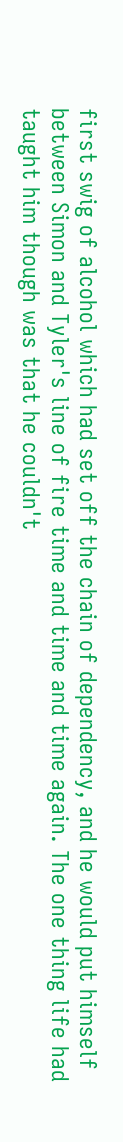first swig of alcohol which had set off the chain of dependency, and he would put himself between Simon and Tyler's line of fire time and time and time again. The one thing life had taught him though was that he couldn't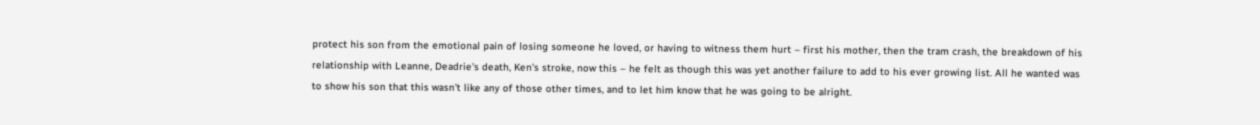protect his son from the emotional pain of losing someone he loved, or having to witness them hurt – first his mother, then the tram crash, the breakdown of his relationship with Leanne, Deadrie's death, Ken's stroke, now this – he felt as though this was yet another failure to add to his ever growing list. All he wanted was to show his son that this wasn't like any of those other times, and to let him know that he was going to be alright.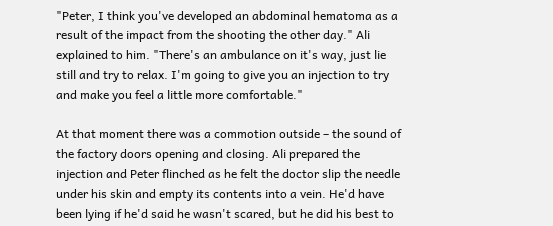"Peter, I think you've developed an abdominal hematoma as a result of the impact from the shooting the other day." Ali explained to him. "There's an ambulance on it's way, just lie still and try to relax. I'm going to give you an injection to try and make you feel a little more comfortable."

At that moment there was a commotion outside – the sound of the factory doors opening and closing. Ali prepared the injection and Peter flinched as he felt the doctor slip the needle under his skin and empty its contents into a vein. He'd have been lying if he'd said he wasn't scared, but he did his best to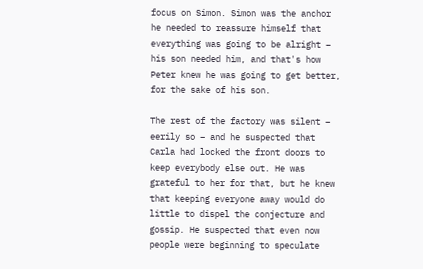focus on Simon. Simon was the anchor he needed to reassure himself that everything was going to be alright – his son needed him, and that's how Peter knew he was going to get better, for the sake of his son.

The rest of the factory was silent – eerily so – and he suspected that Carla had locked the front doors to keep everybody else out. He was grateful to her for that, but he knew that keeping everyone away would do little to dispel the conjecture and gossip. He suspected that even now people were beginning to speculate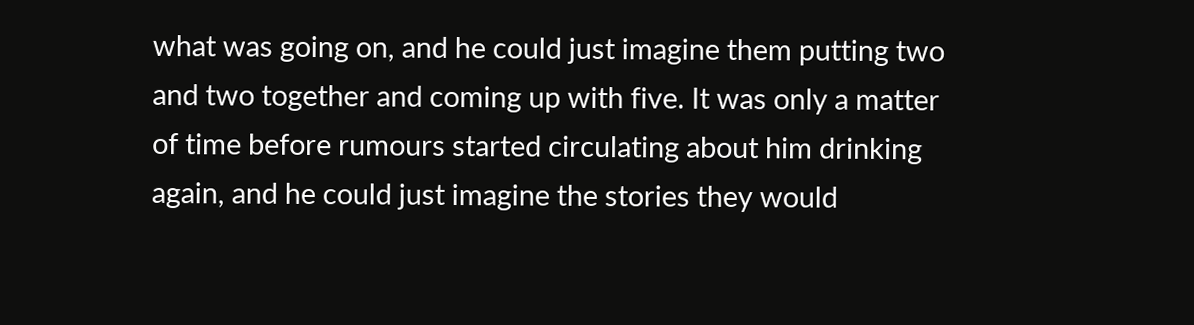what was going on, and he could just imagine them putting two and two together and coming up with five. It was only a matter of time before rumours started circulating about him drinking again, and he could just imagine the stories they would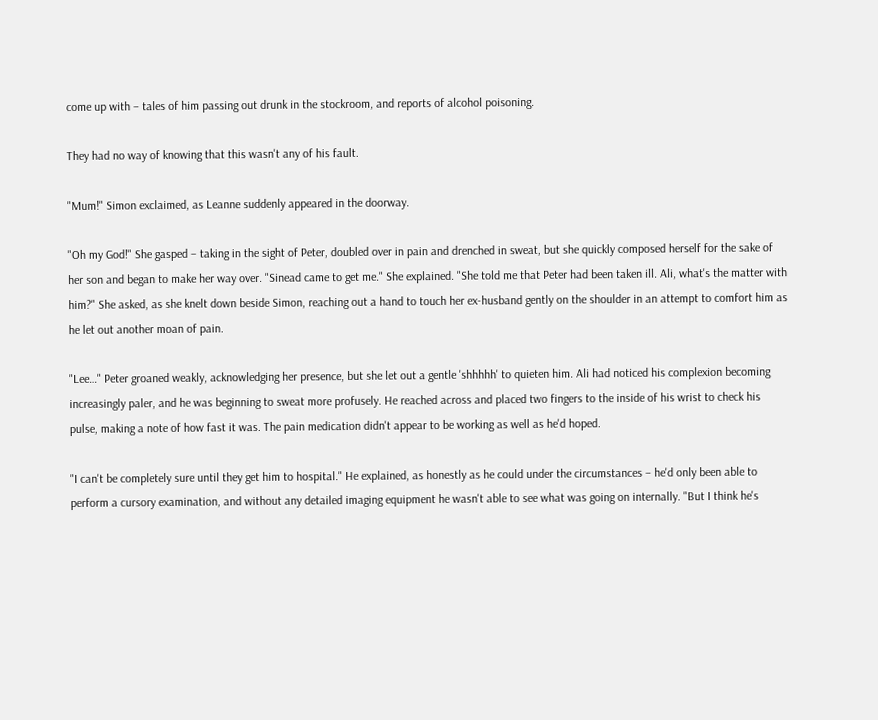come up with – tales of him passing out drunk in the stockroom, and reports of alcohol poisoning.

They had no way of knowing that this wasn't any of his fault.

"Mum!" Simon exclaimed, as Leanne suddenly appeared in the doorway.

"Oh my God!" She gasped – taking in the sight of Peter, doubled over in pain and drenched in sweat, but she quickly composed herself for the sake of her son and began to make her way over. "Sinead came to get me." She explained. "She told me that Peter had been taken ill. Ali, what's the matter with him?" She asked, as she knelt down beside Simon, reaching out a hand to touch her ex-husband gently on the shoulder in an attempt to comfort him as he let out another moan of pain.

"Lee…" Peter groaned weakly, acknowledging her presence, but she let out a gentle 'shhhhh' to quieten him. Ali had noticed his complexion becoming increasingly paler, and he was beginning to sweat more profusely. He reached across and placed two fingers to the inside of his wrist to check his pulse, making a note of how fast it was. The pain medication didn't appear to be working as well as he'd hoped.

"I can't be completely sure until they get him to hospital." He explained, as honestly as he could under the circumstances – he'd only been able to perform a cursory examination, and without any detailed imaging equipment he wasn't able to see what was going on internally. "But I think he's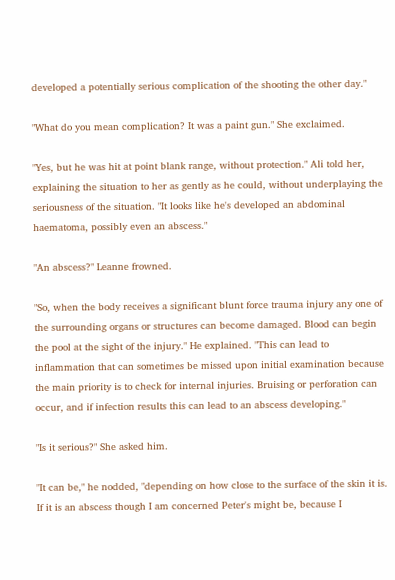developed a potentially serious complication of the shooting the other day."

"What do you mean complication? It was a paint gun." She exclaimed.

"Yes, but he was hit at point blank range, without protection." Ali told her, explaining the situation to her as gently as he could, without underplaying the seriousness of the situation. "It looks like he's developed an abdominal haematoma, possibly even an abscess."

"An abscess?" Leanne frowned.

"So, when the body receives a significant blunt force trauma injury any one of the surrounding organs or structures can become damaged. Blood can begin the pool at the sight of the injury." He explained. "This can lead to inflammation that can sometimes be missed upon initial examination because the main priority is to check for internal injuries. Bruising or perforation can occur, and if infection results this can lead to an abscess developing."

"Is it serious?" She asked him.

"It can be," he nodded, "depending on how close to the surface of the skin it is. If it is an abscess though I am concerned Peter's might be, because I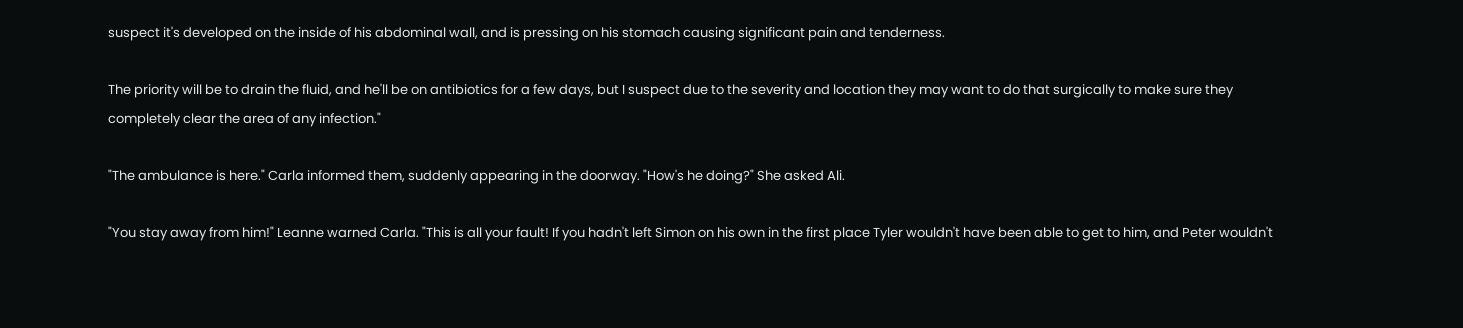suspect it's developed on the inside of his abdominal wall, and is pressing on his stomach causing significant pain and tenderness.

The priority will be to drain the fluid, and he'll be on antibiotics for a few days, but I suspect due to the severity and location they may want to do that surgically to make sure they completely clear the area of any infection."

"The ambulance is here." Carla informed them, suddenly appearing in the doorway. "How's he doing?" She asked Ali.

"You stay away from him!" Leanne warned Carla. "This is all your fault! If you hadn't left Simon on his own in the first place Tyler wouldn't have been able to get to him, and Peter wouldn't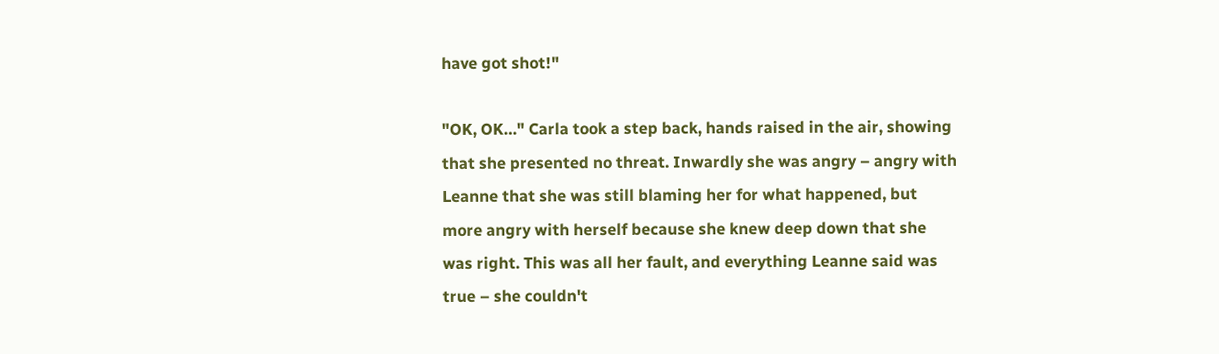have got shot!"

"OK, OK…" Carla took a step back, hands raised in the air, showing that she presented no threat. Inwardly she was angry – angry with Leanne that she was still blaming her for what happened, but more angry with herself because she knew deep down that she was right. This was all her fault, and everything Leanne said was true – she couldn't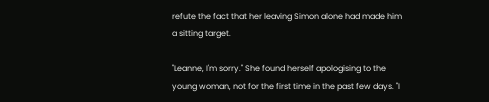refute the fact that her leaving Simon alone had made him a sitting target.

"Leanne, I'm sorry." She found herself apologising to the young woman, not for the first time in the past few days. "I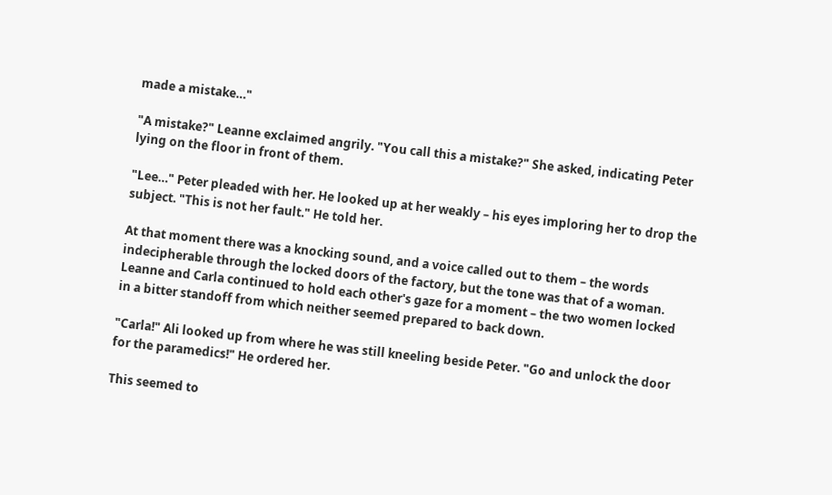made a mistake…"

"A mistake?" Leanne exclaimed angrily. "You call this a mistake?" She asked, indicating Peter lying on the floor in front of them.

"Lee…" Peter pleaded with her. He looked up at her weakly – his eyes imploring her to drop the subject. "This is not her fault." He told her.

At that moment there was a knocking sound, and a voice called out to them – the words indecipherable through the locked doors of the factory, but the tone was that of a woman. Leanne and Carla continued to hold each other's gaze for a moment – the two women locked in a bitter standoff from which neither seemed prepared to back down.

"Carla!" Ali looked up from where he was still kneeling beside Peter. "Go and unlock the door for the paramedics!" He ordered her.

This seemed to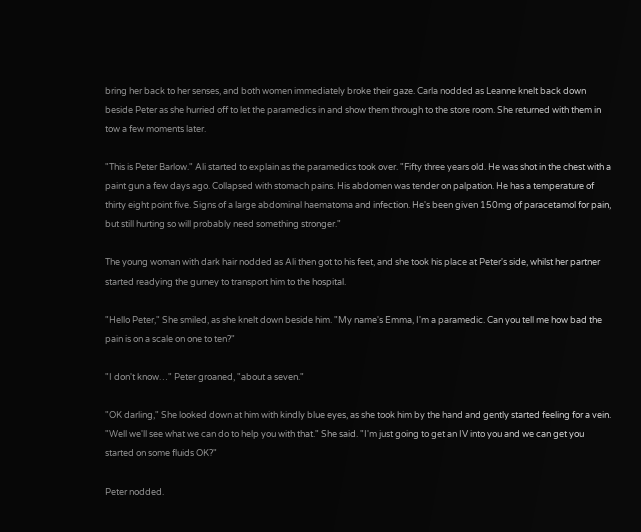bring her back to her senses, and both women immediately broke their gaze. Carla nodded as Leanne knelt back down beside Peter as she hurried off to let the paramedics in and show them through to the store room. She returned with them in tow a few moments later.

"This is Peter Barlow." Ali started to explain as the paramedics took over. "Fifty three years old. He was shot in the chest with a paint gun a few days ago. Collapsed with stomach pains. His abdomen was tender on palpation. He has a temperature of thirty eight point five. Signs of a large abdominal haematoma and infection. He's been given 150mg of paracetamol for pain, but still hurting so will probably need something stronger."

The young woman with dark hair nodded as Ali then got to his feet, and she took his place at Peter's side, whilst her partner started readying the gurney to transport him to the hospital.

"Hello Peter," She smiled, as she knelt down beside him. "My name's Emma, I'm a paramedic. Can you tell me how bad the pain is on a scale on one to ten?"

"I don't know…" Peter groaned, "about a seven."

"OK darling," She looked down at him with kindly blue eyes, as she took him by the hand and gently started feeling for a vein. "Well we'll see what we can do to help you with that." She said. "I'm just going to get an IV into you and we can get you started on some fluids OK?"

Peter nodded.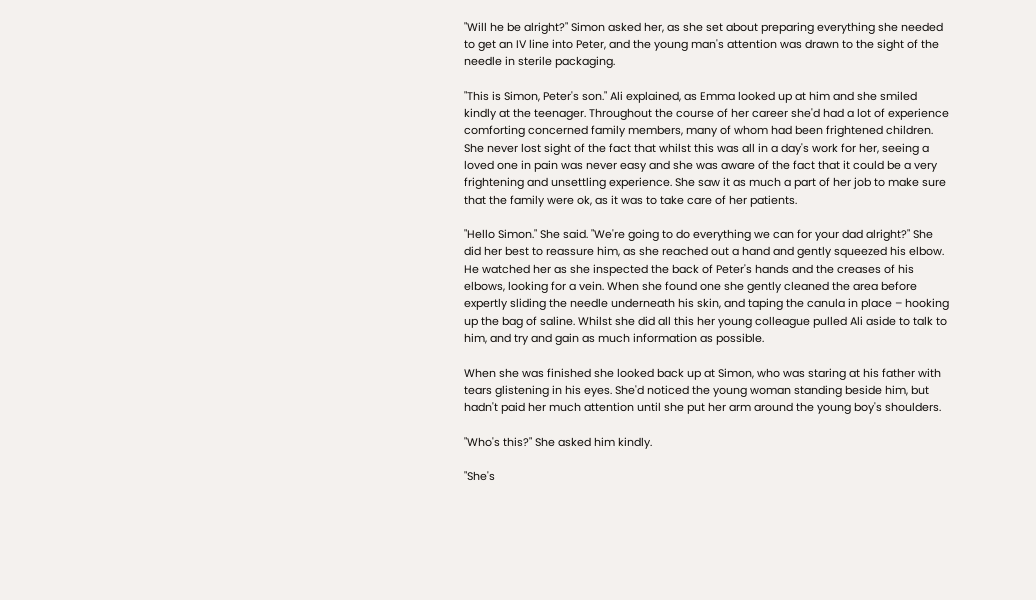"Will he be alright?" Simon asked her, as she set about preparing everything she needed to get an IV line into Peter, and the young man's attention was drawn to the sight of the needle in sterile packaging.

"This is Simon, Peter's son." Ali explained, as Emma looked up at him and she smiled kindly at the teenager. Throughout the course of her career she'd had a lot of experience comforting concerned family members, many of whom had been frightened children. She never lost sight of the fact that whilst this was all in a day's work for her, seeing a loved one in pain was never easy and she was aware of the fact that it could be a very frightening and unsettling experience. She saw it as much a part of her job to make sure that the family were ok, as it was to take care of her patients.

"Hello Simon." She said. "We're going to do everything we can for your dad alright?" She did her best to reassure him, as she reached out a hand and gently squeezed his elbow. He watched her as she inspected the back of Peter's hands and the creases of his elbows, looking for a vein. When she found one she gently cleaned the area before expertly sliding the needle underneath his skin, and taping the canula in place – hooking up the bag of saline. Whilst she did all this her young colleague pulled Ali aside to talk to him, and try and gain as much information as possible.

When she was finished she looked back up at Simon, who was staring at his father with tears glistening in his eyes. She'd noticed the young woman standing beside him, but hadn't paid her much attention until she put her arm around the young boy's shoulders.

"Who's this?" She asked him kindly.

"She's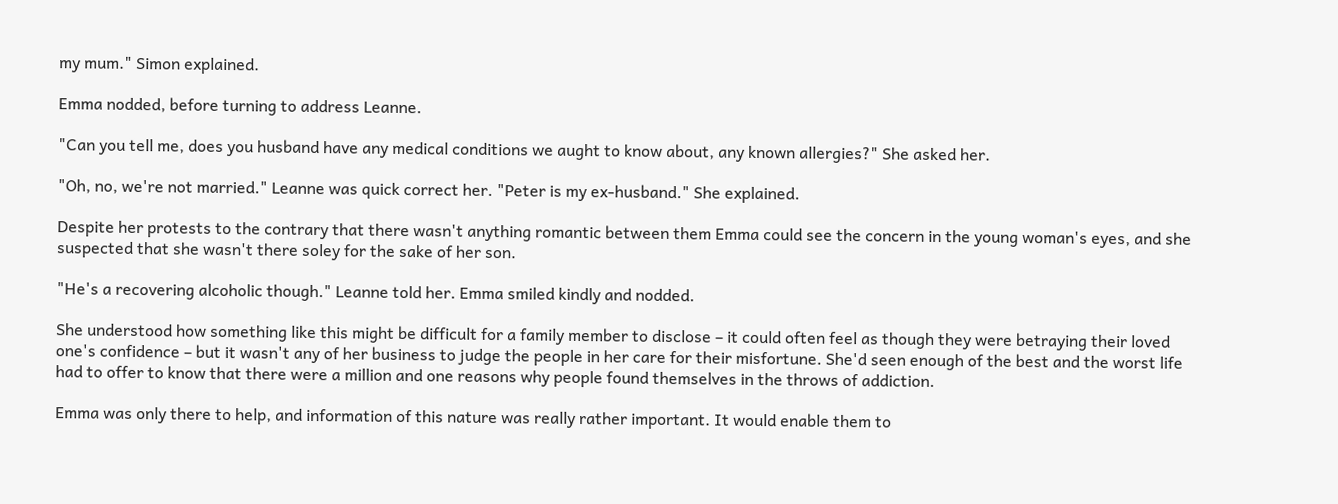my mum." Simon explained.

Emma nodded, before turning to address Leanne.

"Can you tell me, does you husband have any medical conditions we aught to know about, any known allergies?" She asked her.

"Oh, no, we're not married." Leanne was quick correct her. "Peter is my ex-husband." She explained.

Despite her protests to the contrary that there wasn't anything romantic between them Emma could see the concern in the young woman's eyes, and she suspected that she wasn't there soley for the sake of her son.

"He's a recovering alcoholic though." Leanne told her. Emma smiled kindly and nodded.

She understood how something like this might be difficult for a family member to disclose – it could often feel as though they were betraying their loved one's confidence – but it wasn't any of her business to judge the people in her care for their misfortune. She'd seen enough of the best and the worst life had to offer to know that there were a million and one reasons why people found themselves in the throws of addiction.

Emma was only there to help, and information of this nature was really rather important. It would enable them to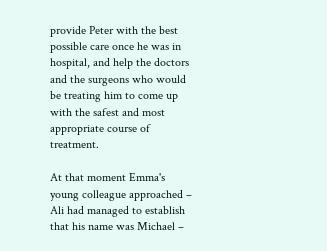provide Peter with the best possible care once he was in hospital, and help the doctors and the surgeons who would be treating him to come up with the safest and most appropriate course of treatment.

At that moment Emma's young colleague approached – Ali had managed to establish that his name was Michael –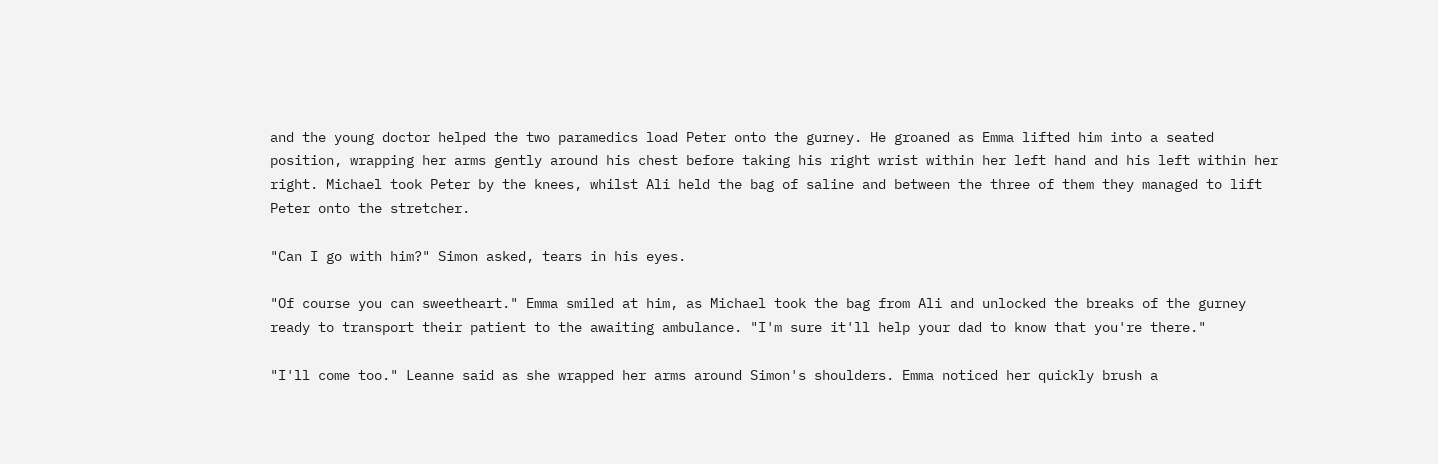and the young doctor helped the two paramedics load Peter onto the gurney. He groaned as Emma lifted him into a seated position, wrapping her arms gently around his chest before taking his right wrist within her left hand and his left within her right. Michael took Peter by the knees, whilst Ali held the bag of saline and between the three of them they managed to lift Peter onto the stretcher.

"Can I go with him?" Simon asked, tears in his eyes.

"Of course you can sweetheart." Emma smiled at him, as Michael took the bag from Ali and unlocked the breaks of the gurney ready to transport their patient to the awaiting ambulance. "I'm sure it'll help your dad to know that you're there."

"I'll come too." Leanne said as she wrapped her arms around Simon's shoulders. Emma noticed her quickly brush a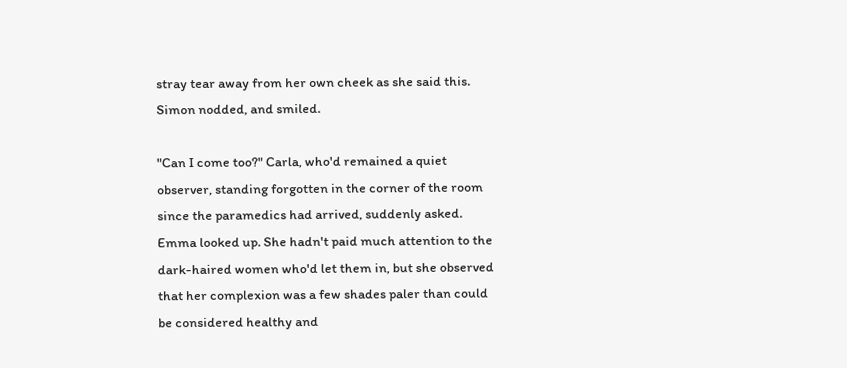stray tear away from her own cheek as she said this. Simon nodded, and smiled.

"Can I come too?" Carla, who'd remained a quiet observer, standing forgotten in the corner of the room since the paramedics had arrived, suddenly asked. Emma looked up. She hadn't paid much attention to the dark-haired women who'd let them in, but she observed that her complexion was a few shades paler than could be considered healthy and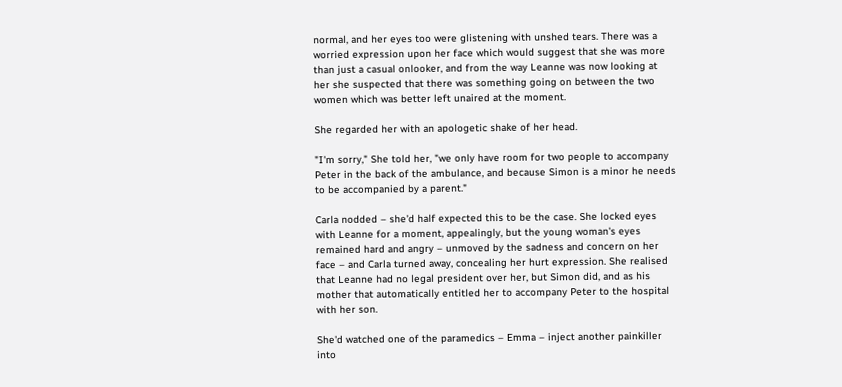normal, and her eyes too were glistening with unshed tears. There was a worried expression upon her face which would suggest that she was more than just a casual onlooker, and from the way Leanne was now looking at her she suspected that there was something going on between the two women which was better left unaired at the moment.

She regarded her with an apologetic shake of her head.

"I'm sorry," She told her, "we only have room for two people to accompany Peter in the back of the ambulance, and because Simon is a minor he needs to be accompanied by a parent."

Carla nodded – she'd half expected this to be the case. She locked eyes with Leanne for a moment, appealingly, but the young woman's eyes remained hard and angry – unmoved by the sadness and concern on her face – and Carla turned away, concealing her hurt expression. She realised that Leanne had no legal president over her, but Simon did, and as his mother that automatically entitled her to accompany Peter to the hospital with her son.

She'd watched one of the paramedics – Emma – inject another painkiller into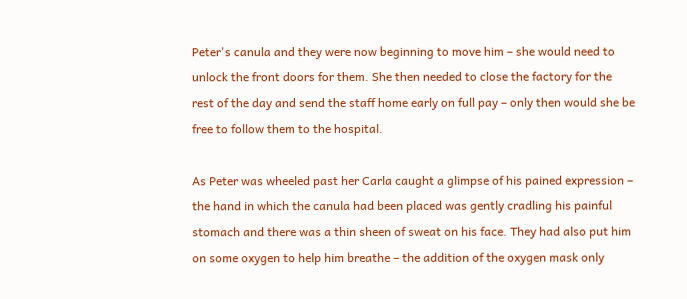Peter's canula and they were now beginning to move him – she would need to unlock the front doors for them. She then needed to close the factory for the rest of the day and send the staff home early on full pay – only then would she be free to follow them to the hospital.

As Peter was wheeled past her Carla caught a glimpse of his pained expression – the hand in which the canula had been placed was gently cradling his painful stomach and there was a thin sheen of sweat on his face. They had also put him on some oxygen to help him breathe – the addition of the oxygen mask only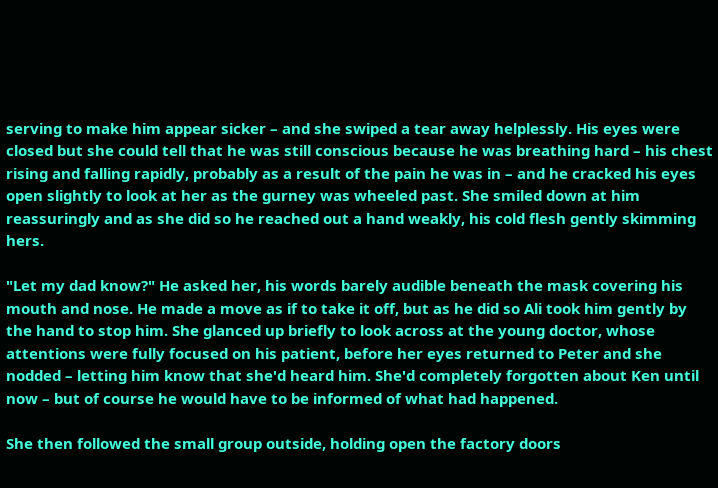serving to make him appear sicker – and she swiped a tear away helplessly. His eyes were closed but she could tell that he was still conscious because he was breathing hard – his chest rising and falling rapidly, probably as a result of the pain he was in – and he cracked his eyes open slightly to look at her as the gurney was wheeled past. She smiled down at him reassuringly and as she did so he reached out a hand weakly, his cold flesh gently skimming hers.

"Let my dad know?" He asked her, his words barely audible beneath the mask covering his mouth and nose. He made a move as if to take it off, but as he did so Ali took him gently by the hand to stop him. She glanced up briefly to look across at the young doctor, whose attentions were fully focused on his patient, before her eyes returned to Peter and she nodded – letting him know that she'd heard him. She'd completely forgotten about Ken until now – but of course he would have to be informed of what had happened.

She then followed the small group outside, holding open the factory doors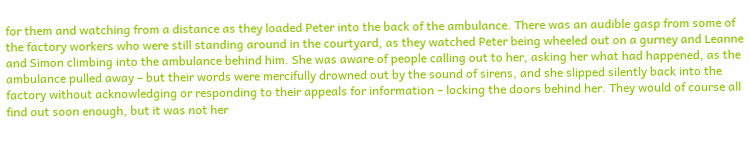for them and watching from a distance as they loaded Peter into the back of the ambulance. There was an audible gasp from some of the factory workers who were still standing around in the courtyard, as they watched Peter being wheeled out on a gurney and Leanne and Simon climbing into the ambulance behind him. She was aware of people calling out to her, asking her what had happened, as the ambulance pulled away – but their words were mercifully drowned out by the sound of sirens, and she slipped silently back into the factory without acknowledging or responding to their appeals for information – locking the doors behind her. They would of course all find out soon enough, but it was not her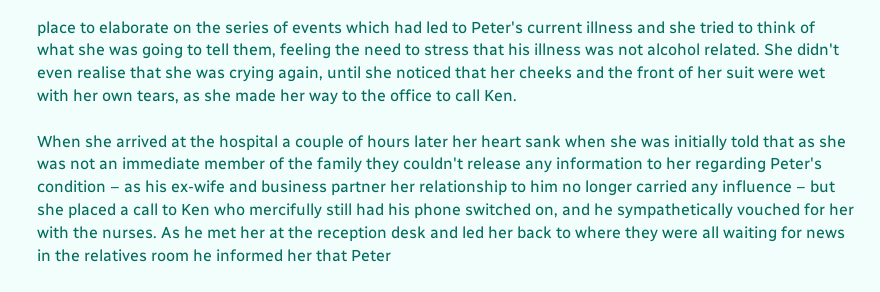place to elaborate on the series of events which had led to Peter's current illness and she tried to think of what she was going to tell them, feeling the need to stress that his illness was not alcohol related. She didn't even realise that she was crying again, until she noticed that her cheeks and the front of her suit were wet with her own tears, as she made her way to the office to call Ken.

When she arrived at the hospital a couple of hours later her heart sank when she was initially told that as she was not an immediate member of the family they couldn't release any information to her regarding Peter's condition – as his ex-wife and business partner her relationship to him no longer carried any influence – but she placed a call to Ken who mercifully still had his phone switched on, and he sympathetically vouched for her with the nurses. As he met her at the reception desk and led her back to where they were all waiting for news in the relatives room he informed her that Peter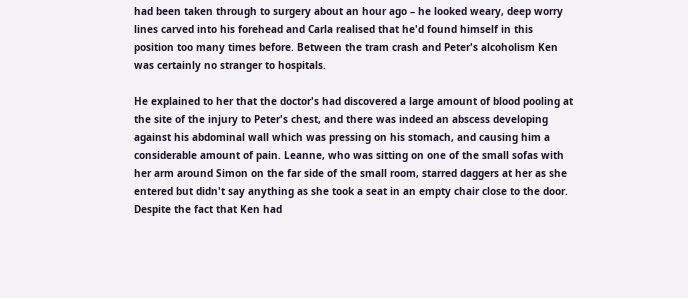had been taken through to surgery about an hour ago – he looked weary, deep worry lines carved into his forehead and Carla realised that he'd found himself in this position too many times before. Between the tram crash and Peter's alcoholism Ken was certainly no stranger to hospitals.

He explained to her that the doctor's had discovered a large amount of blood pooling at the site of the injury to Peter's chest, and there was indeed an abscess developing against his abdominal wall which was pressing on his stomach, and causing him a considerable amount of pain. Leanne, who was sitting on one of the small sofas with her arm around Simon on the far side of the small room, starred daggers at her as she entered but didn't say anything as she took a seat in an empty chair close to the door. Despite the fact that Ken had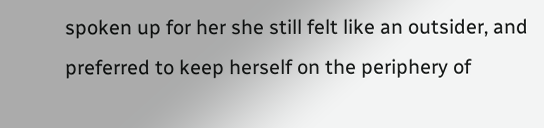spoken up for her she still felt like an outsider, and preferred to keep herself on the periphery of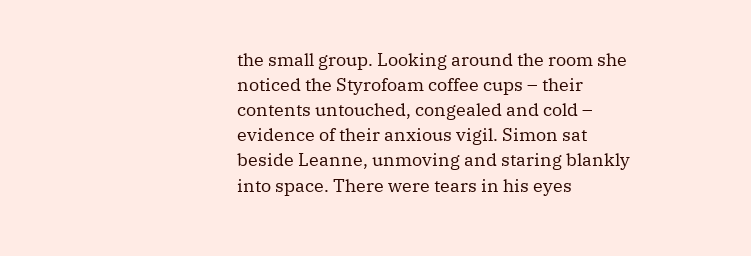the small group. Looking around the room she noticed the Styrofoam coffee cups – their contents untouched, congealed and cold – evidence of their anxious vigil. Simon sat beside Leanne, unmoving and staring blankly into space. There were tears in his eyes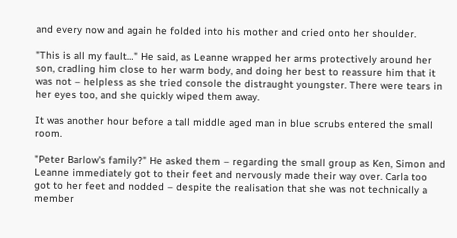and every now and again he folded into his mother and cried onto her shoulder.

"This is all my fault…" He said, as Leanne wrapped her arms protectively around her son, cradling him close to her warm body, and doing her best to reassure him that it was not – helpless as she tried console the distraught youngster. There were tears in her eyes too, and she quickly wiped them away.

It was another hour before a tall middle aged man in blue scrubs entered the small room.

"Peter Barlow's family?" He asked them – regarding the small group as Ken, Simon and Leanne immediately got to their feet and nervously made their way over. Carla too got to her feet and nodded – despite the realisation that she was not technically a member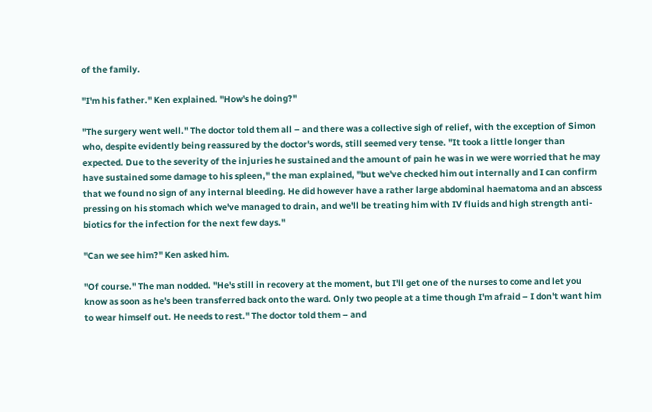of the family.

"I'm his father." Ken explained. "How's he doing?"

"The surgery went well." The doctor told them all – and there was a collective sigh of relief, with the exception of Simon who, despite evidently being reassured by the doctor's words, still seemed very tense. "It took a little longer than expected. Due to the severity of the injuries he sustained and the amount of pain he was in we were worried that he may have sustained some damage to his spleen," the man explained, "but we've checked him out internally and I can confirm that we found no sign of any internal bleeding. He did however have a rather large abdominal haematoma and an abscess pressing on his stomach which we've managed to drain, and we'll be treating him with IV fluids and high strength anti-biotics for the infection for the next few days."

"Can we see him?" Ken asked him.

"Of course." The man nodded. "He's still in recovery at the moment, but I'll get one of the nurses to come and let you know as soon as he's been transferred back onto the ward. Only two people at a time though I'm afraid – I don't want him to wear himself out. He needs to rest." The doctor told them – and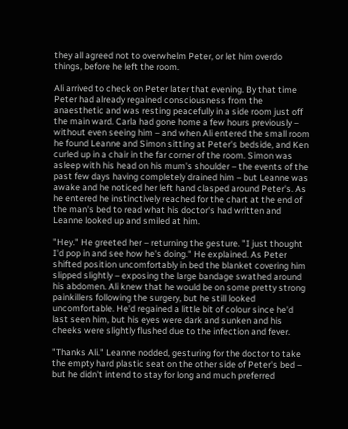they all agreed not to overwhelm Peter, or let him overdo things, before he left the room.

Ali arrived to check on Peter later that evening. By that time Peter had already regained consciousness from the anaesthetic and was resting peacefully in a side room just off the main ward. Carla had gone home a few hours previously – without even seeing him – and when Ali entered the small room he found Leanne and Simon sitting at Peter's bedside, and Ken curled up in a chair in the far corner of the room. Simon was asleep with his head on his mum's shoulder – the events of the past few days having completely drained him – but Leanne was awake and he noticed her left hand clasped around Peter's. As he entered he instinctively reached for the chart at the end of the man's bed to read what his doctor's had written and Leanne looked up and smiled at him.

"Hey." He greeted her – returning the gesture. "I just thought I'd pop in and see how he's doing." He explained. As Peter shifted position uncomfortably in bed the blanket covering him slipped slightly – exposing the large bandage swathed around his abdomen. Ali knew that he would be on some pretty strong painkillers following the surgery, but he still looked uncomfortable. He'd regained a little bit of colour since he'd last seen him, but his eyes were dark and sunken and his cheeks were slightly flushed due to the infection and fever.

"Thanks Ali." Leanne nodded, gesturing for the doctor to take the empty hard plastic seat on the other side of Peter's bed – but he didn't intend to stay for long and much preferred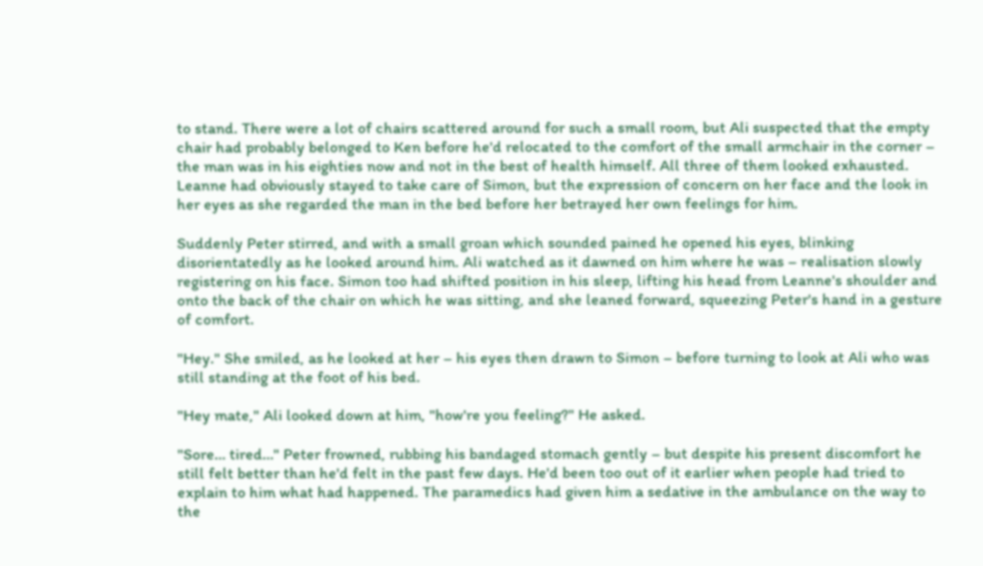to stand. There were a lot of chairs scattered around for such a small room, but Ali suspected that the empty chair had probably belonged to Ken before he'd relocated to the comfort of the small armchair in the corner – the man was in his eighties now and not in the best of health himself. All three of them looked exhausted. Leanne had obviously stayed to take care of Simon, but the expression of concern on her face and the look in her eyes as she regarded the man in the bed before her betrayed her own feelings for him.

Suddenly Peter stirred, and with a small groan which sounded pained he opened his eyes, blinking disorientatedly as he looked around him. Ali watched as it dawned on him where he was – realisation slowly registering on his face. Simon too had shifted position in his sleep, lifting his head from Leanne's shoulder and onto the back of the chair on which he was sitting, and she leaned forward, squeezing Peter's hand in a gesture of comfort.

"Hey." She smiled, as he looked at her – his eyes then drawn to Simon – before turning to look at Ali who was still standing at the foot of his bed.

"Hey mate," Ali looked down at him, "how're you feeling?" He asked.

"Sore… tired…" Peter frowned, rubbing his bandaged stomach gently – but despite his present discomfort he still felt better than he'd felt in the past few days. He'd been too out of it earlier when people had tried to explain to him what had happened. The paramedics had given him a sedative in the ambulance on the way to the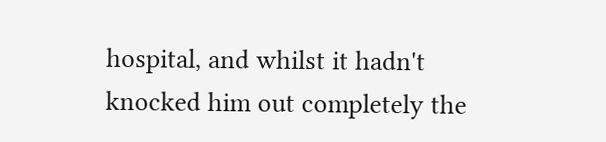hospital, and whilst it hadn't knocked him out completely the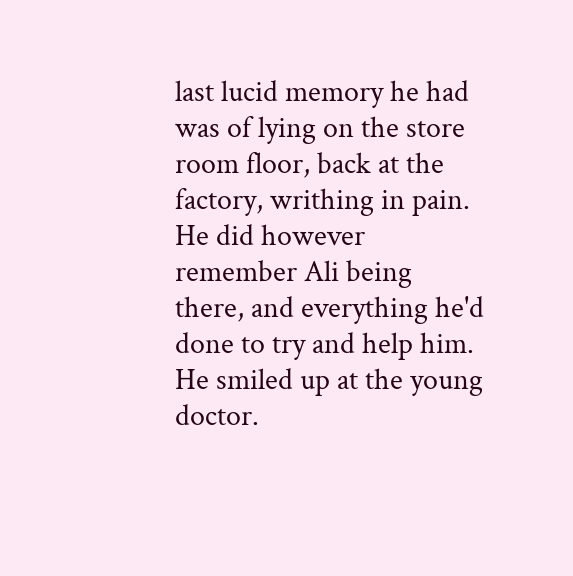last lucid memory he had was of lying on the store room floor, back at the factory, writhing in pain. He did however remember Ali being there, and everything he'd done to try and help him. He smiled up at the young doctor.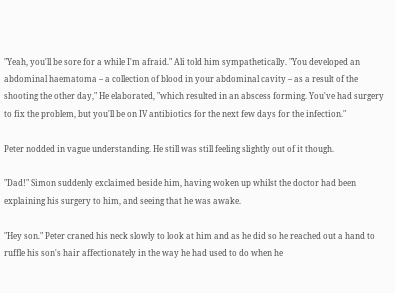"Yeah, you'll be sore for a while I'm afraid." Ali told him sympathetically. "You developed an abdominal haematoma – a collection of blood in your abdominal cavity – as a result of the shooting the other day," He elaborated, "which resulted in an abscess forming. You've had surgery to fix the problem, but you'll be on IV antibiotics for the next few days for the infection."

Peter nodded in vague understanding. He still was still feeling slightly out of it though.

"Dad!" Simon suddenly exclaimed beside him, having woken up whilst the doctor had been explaining his surgery to him, and seeing that he was awake.

"Hey son." Peter craned his neck slowly to look at him and as he did so he reached out a hand to ruffle his son's hair affectionately in the way he had used to do when he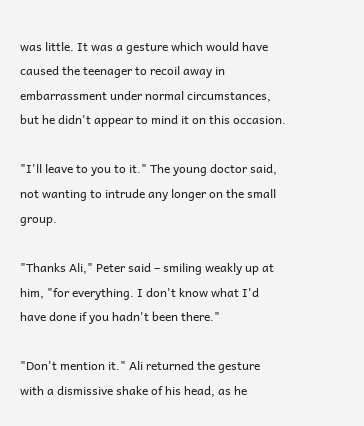was little. It was a gesture which would have caused the teenager to recoil away in embarrassment under normal circumstances, but he didn't appear to mind it on this occasion.

"I'll leave to you to it." The young doctor said, not wanting to intrude any longer on the small group.

"Thanks Ali," Peter said – smiling weakly up at him, "for everything. I don't know what I'd have done if you hadn't been there."

"Don't mention it." Ali returned the gesture with a dismissive shake of his head, as he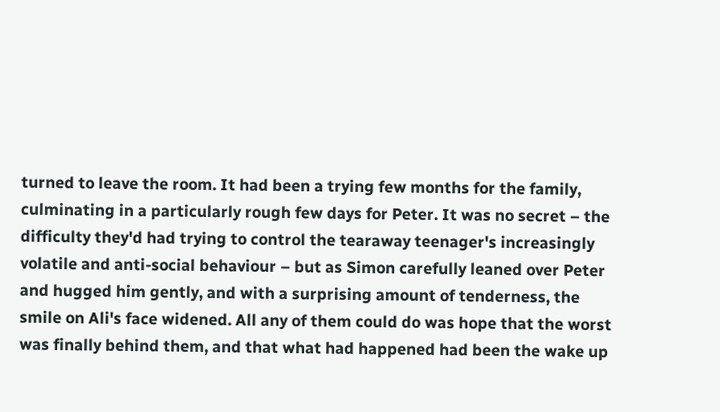turned to leave the room. It had been a trying few months for the family, culminating in a particularly rough few days for Peter. It was no secret – the difficulty they'd had trying to control the tearaway teenager's increasingly volatile and anti-social behaviour – but as Simon carefully leaned over Peter and hugged him gently, and with a surprising amount of tenderness, the smile on Ali's face widened. All any of them could do was hope that the worst was finally behind them, and that what had happened had been the wake up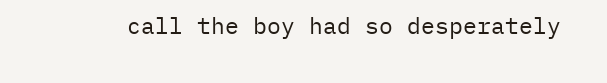call the boy had so desperately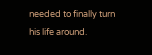needed to finally turn his life around.